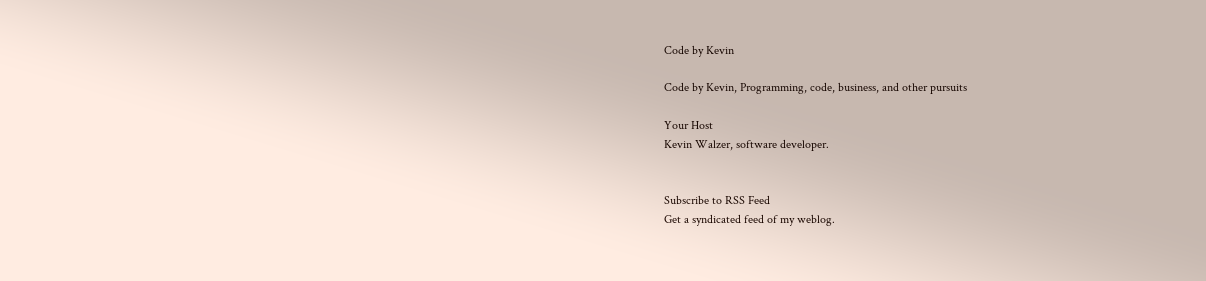Code by Kevin

Code by Kevin, Programming, code, business, and other pursuits

Your Host
Kevin Walzer, software developer.


Subscribe to RSS Feed
Get a syndicated feed of my weblog.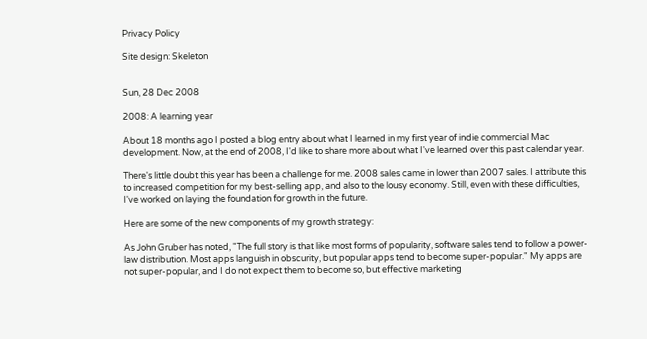Privacy Policy

Site design: Skeleton


Sun, 28 Dec 2008

2008: A learning year

About 18 months ago I posted a blog entry about what I learned in my first year of indie commercial Mac development. Now, at the end of 2008, I'd like to share more about what I've learned over this past calendar year.

There's little doubt this year has been a challenge for me. 2008 sales came in lower than 2007 sales. I attribute this to increased competition for my best-selling app, and also to the lousy economy. Still, even with these difficulties, I've worked on laying the foundation for growth in the future.

Here are some of the new components of my growth strategy:

As John Gruber has noted, "The full story is that like most forms of popularity, software sales tend to follow a power-law distribution. Most apps languish in obscurity, but popular apps tend to become super-popular." My apps are not super-popular, and I do not expect them to become so, but effective marketing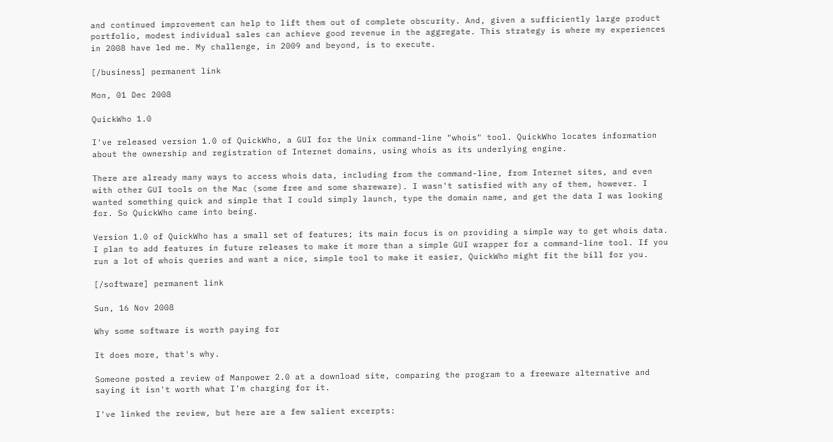and continued improvement can help to lift them out of complete obscurity. And, given a sufficiently large product portfolio, modest individual sales can achieve good revenue in the aggregate. This strategy is where my experiences in 2008 have led me. My challenge, in 2009 and beyond, is to execute.

[/business] permanent link

Mon, 01 Dec 2008

QuickWho 1.0

I've released version 1.0 of QuickWho, a GUI for the Unix command-line "whois" tool. QuickWho locates information about the ownership and registration of Internet domains, using whois as its underlying engine.

There are already many ways to access whois data, including from the command-line, from Internet sites, and even with other GUI tools on the Mac (some free and some shareware). I wasn't satisfied with any of them, however. I wanted something quick and simple that I could simply launch, type the domain name, and get the data I was looking for. So QuickWho came into being.

Version 1.0 of QuickWho has a small set of features; its main focus is on providing a simple way to get whois data. I plan to add features in future releases to make it more than a simple GUI wrapper for a command-line tool. If you run a lot of whois queries and want a nice, simple tool to make it easier, QuickWho might fit the bill for you.

[/software] permanent link

Sun, 16 Nov 2008

Why some software is worth paying for

It does more, that's why.

Someone posted a review of Manpower 2.0 at a download site, comparing the program to a freeware alternative and saying it isn't worth what I'm charging for it.

I've linked the review, but here are a few salient excerpts: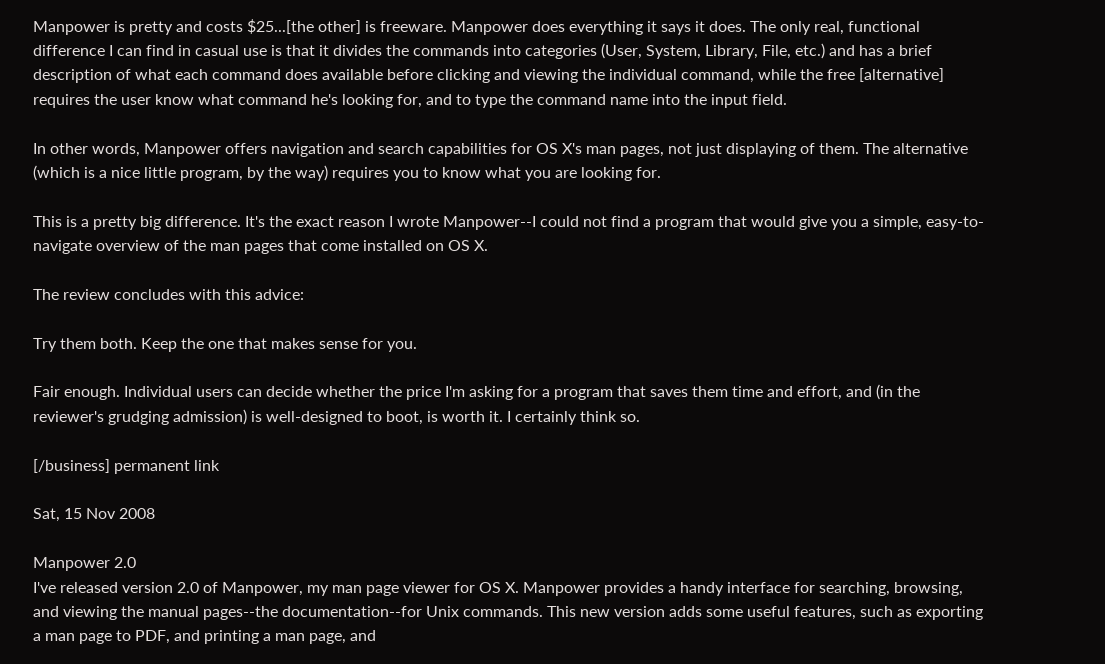Manpower is pretty and costs $25...[the other] is freeware. Manpower does everything it says it does. The only real, functional difference I can find in casual use is that it divides the commands into categories (User, System, Library, File, etc.) and has a brief description of what each command does available before clicking and viewing the individual command, while the free [alternative] requires the user know what command he's looking for, and to type the command name into the input field.

In other words, Manpower offers navigation and search capabilities for OS X's man pages, not just displaying of them. The alternative (which is a nice little program, by the way) requires you to know what you are looking for.

This is a pretty big difference. It's the exact reason I wrote Manpower--I could not find a program that would give you a simple, easy-to-navigate overview of the man pages that come installed on OS X.

The review concludes with this advice:

Try them both. Keep the one that makes sense for you.

Fair enough. Individual users can decide whether the price I'm asking for a program that saves them time and effort, and (in the reviewer's grudging admission) is well-designed to boot, is worth it. I certainly think so.

[/business] permanent link

Sat, 15 Nov 2008

Manpower 2.0
I've released version 2.0 of Manpower, my man page viewer for OS X. Manpower provides a handy interface for searching, browsing, and viewing the manual pages--the documentation--for Unix commands. This new version adds some useful features, such as exporting a man page to PDF, and printing a man page, and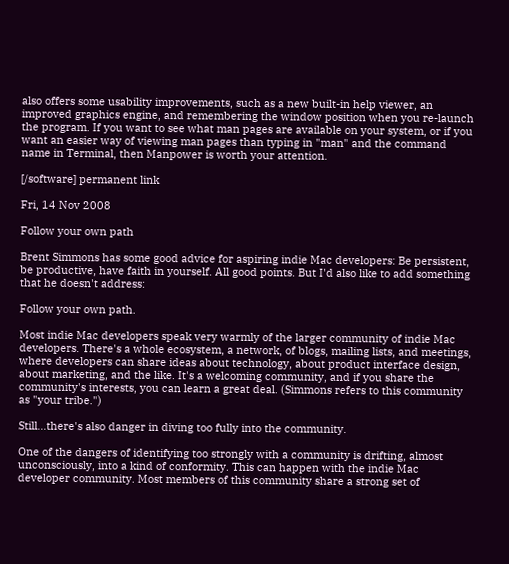also offers some usability improvements, such as a new built-in help viewer, an improved graphics engine, and remembering the window position when you re-launch the program. If you want to see what man pages are available on your system, or if you want an easier way of viewing man pages than typing in "man" and the command name in Terminal, then Manpower is worth your attention.

[/software] permanent link

Fri, 14 Nov 2008

Follow your own path

Brent Simmons has some good advice for aspiring indie Mac developers: Be persistent, be productive, have faith in yourself. All good points. But I'd also like to add something that he doesn't address:

Follow your own path.

Most indie Mac developers speak very warmly of the larger community of indie Mac developers. There's a whole ecosystem, a network, of blogs, mailing lists, and meetings, where developers can share ideas about technology, about product interface design, about marketing, and the like. It's a welcoming community, and if you share the community's interests, you can learn a great deal. (Simmons refers to this community as "your tribe.")

Still...there's also danger in diving too fully into the community.

One of the dangers of identifying too strongly with a community is drifting, almost unconsciously, into a kind of conformity. This can happen with the indie Mac developer community. Most members of this community share a strong set of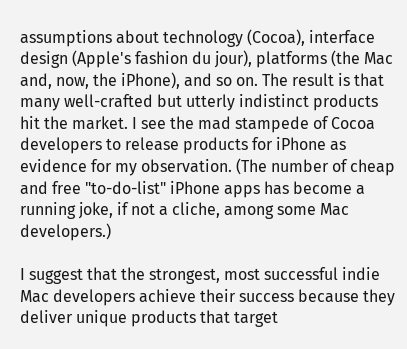assumptions about technology (Cocoa), interface design (Apple's fashion du jour), platforms (the Mac and, now, the iPhone), and so on. The result is that many well-crafted but utterly indistinct products hit the market. I see the mad stampede of Cocoa developers to release products for iPhone as evidence for my observation. (The number of cheap and free "to-do-list" iPhone apps has become a running joke, if not a cliche, among some Mac developers.)

I suggest that the strongest, most successful indie Mac developers achieve their success because they deliver unique products that target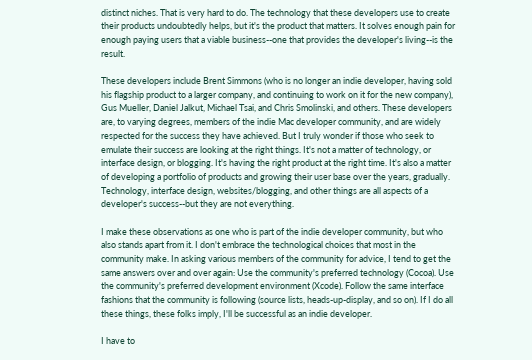distinct niches. That is very hard to do. The technology that these developers use to create their products undoubtedly helps, but it's the product that matters. It solves enough pain for enough paying users that a viable business--one that provides the developer's living--is the result.

These developers include Brent Simmons (who is no longer an indie developer, having sold his flagship product to a larger company, and continuing to work on it for the new company), Gus Mueller, Daniel Jalkut, Michael Tsai, and Chris Smolinski, and others. These developers are, to varying degrees, members of the indie Mac developer community, and are widely respected for the success they have achieved. But I truly wonder if those who seek to emulate their success are looking at the right things. It's not a matter of technology, or interface design, or blogging. It's having the right product at the right time. It's also a matter of developing a portfolio of products and growing their user base over the years, gradually. Technology, interface design, websites/blogging, and other things are all aspects of a developer's success--but they are not everything.

I make these observations as one who is part of the indie developer community, but who also stands apart from it. I don't embrace the technological choices that most in the community make. In asking various members of the community for advice, I tend to get the same answers over and over again: Use the community's preferred technology (Cocoa). Use the community's preferred development environment (Xcode). Follow the same interface fashions that the community is following (source lists, heads-up-display, and so on). If I do all these things, these folks imply, I'll be successful as an indie developer.

I have to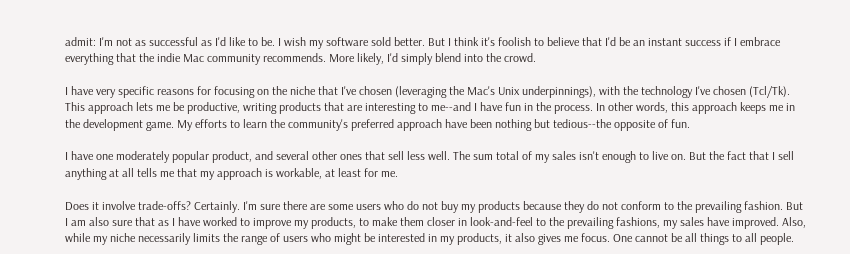admit: I'm not as successful as I'd like to be. I wish my software sold better. But I think it's foolish to believe that I'd be an instant success if I embrace everything that the indie Mac community recommends. More likely, I'd simply blend into the crowd.

I have very specific reasons for focusing on the niche that I've chosen (leveraging the Mac's Unix underpinnings), with the technology I've chosen (Tcl/Tk). This approach lets me be productive, writing products that are interesting to me--and I have fun in the process. In other words, this approach keeps me in the development game. My efforts to learn the community's preferred approach have been nothing but tedious--the opposite of fun.

I have one moderately popular product, and several other ones that sell less well. The sum total of my sales isn't enough to live on. But the fact that I sell anything at all tells me that my approach is workable, at least for me.

Does it involve trade-offs? Certainly. I'm sure there are some users who do not buy my products because they do not conform to the prevailing fashion. But I am also sure that as I have worked to improve my products, to make them closer in look-and-feel to the prevailing fashions, my sales have improved. Also, while my niche necessarily limits the range of users who might be interested in my products, it also gives me focus. One cannot be all things to all people.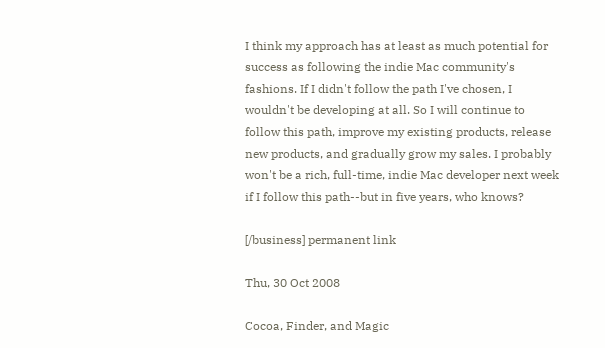I think my approach has at least as much potential for success as following the indie Mac community's fashions. If I didn't follow the path I've chosen, I wouldn't be developing at all. So I will continue to follow this path, improve my existing products, release new products, and gradually grow my sales. I probably won't be a rich, full-time, indie Mac developer next week if I follow this path--but in five years, who knows?

[/business] permanent link

Thu, 30 Oct 2008

Cocoa, Finder, and Magic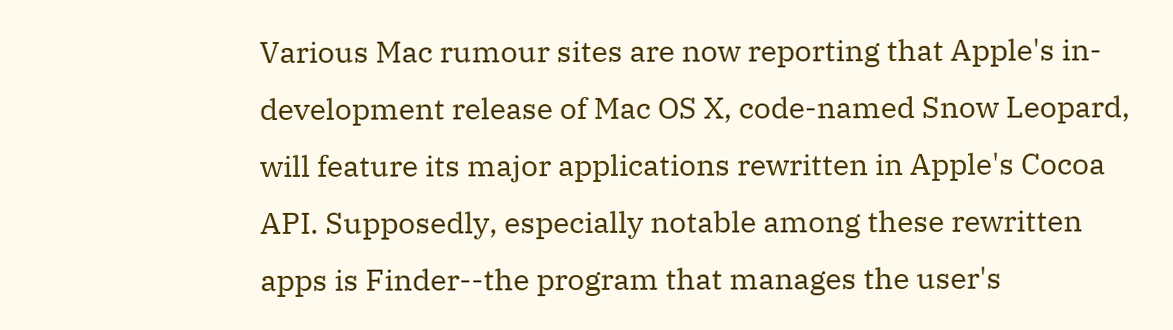Various Mac rumour sites are now reporting that Apple's in-development release of Mac OS X, code-named Snow Leopard, will feature its major applications rewritten in Apple's Cocoa API. Supposedly, especially notable among these rewritten apps is Finder--the program that manages the user's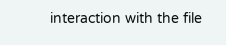interaction with the file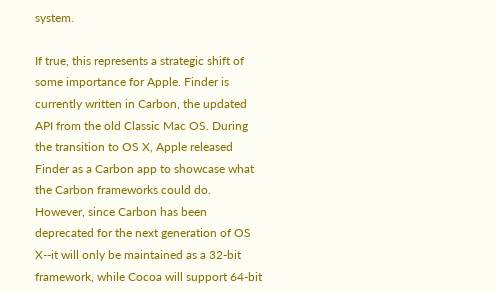system.

If true, this represents a strategic shift of some importance for Apple. Finder is currently written in Carbon, the updated API from the old Classic Mac OS. During the transition to OS X, Apple released Finder as a Carbon app to showcase what the Carbon frameworks could do. However, since Carbon has been deprecated for the next generation of OS X--it will only be maintained as a 32-bit framework, while Cocoa will support 64-bit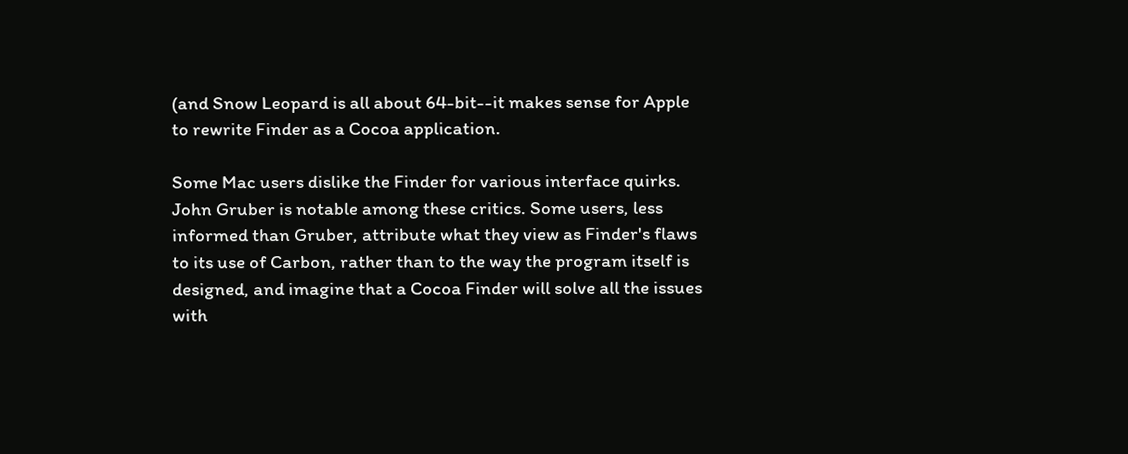(and Snow Leopard is all about 64-bit--it makes sense for Apple to rewrite Finder as a Cocoa application.

Some Mac users dislike the Finder for various interface quirks. John Gruber is notable among these critics. Some users, less informed than Gruber, attribute what they view as Finder's flaws to its use of Carbon, rather than to the way the program itself is designed, and imagine that a Cocoa Finder will solve all the issues with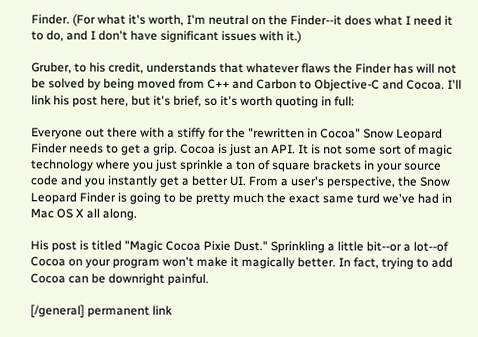Finder. (For what it's worth, I'm neutral on the Finder--it does what I need it to do, and I don't have significant issues with it.)

Gruber, to his credit, understands that whatever flaws the Finder has will not be solved by being moved from C++ and Carbon to Objective-C and Cocoa. I'll link his post here, but it's brief, so it's worth quoting in full:

Everyone out there with a stiffy for the "rewritten in Cocoa" Snow Leopard Finder needs to get a grip. Cocoa is just an API. It is not some sort of magic technology where you just sprinkle a ton of square brackets in your source code and you instantly get a better UI. From a user's perspective, the Snow Leopard Finder is going to be pretty much the exact same turd we've had in Mac OS X all along.

His post is titled "Magic Cocoa Pixie Dust." Sprinkling a little bit--or a lot--of Cocoa on your program won't make it magically better. In fact, trying to add Cocoa can be downright painful.

[/general] permanent link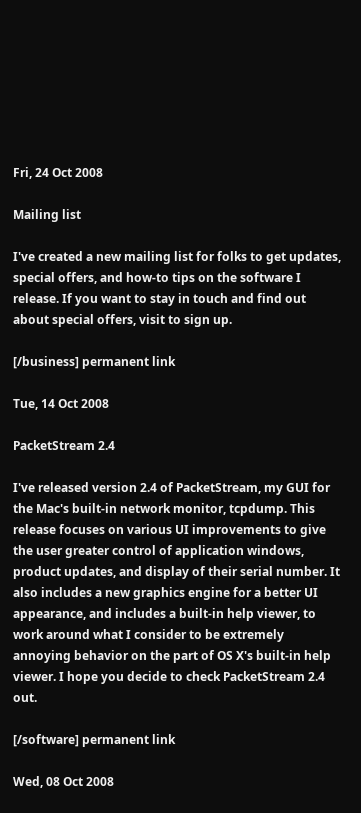Fri, 24 Oct 2008

Mailing list

I've created a new mailing list for folks to get updates, special offers, and how-to tips on the software I release. If you want to stay in touch and find out about special offers, visit to sign up.

[/business] permanent link

Tue, 14 Oct 2008

PacketStream 2.4

I've released version 2.4 of PacketStream, my GUI for the Mac's built-in network monitor, tcpdump. This release focuses on various UI improvements to give the user greater control of application windows, product updates, and display of their serial number. It also includes a new graphics engine for a better UI appearance, and includes a built-in help viewer, to work around what I consider to be extremely annoying behavior on the part of OS X's built-in help viewer. I hope you decide to check PacketStream 2.4 out.

[/software] permanent link

Wed, 08 Oct 2008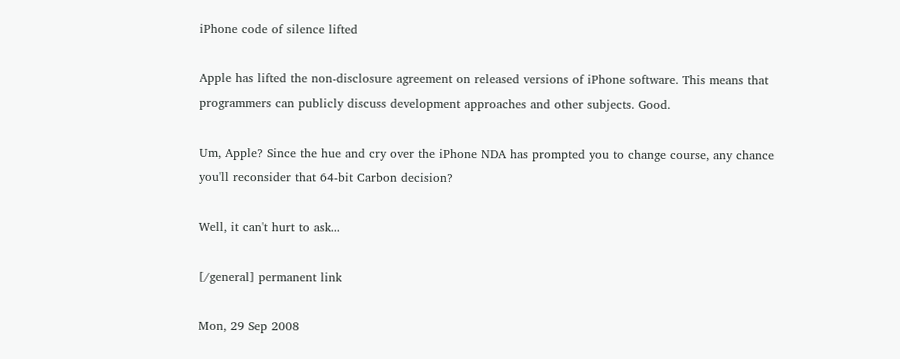iPhone code of silence lifted

Apple has lifted the non-disclosure agreement on released versions of iPhone software. This means that programmers can publicly discuss development approaches and other subjects. Good.

Um, Apple? Since the hue and cry over the iPhone NDA has prompted you to change course, any chance you'll reconsider that 64-bit Carbon decision?

Well, it can't hurt to ask...

[/general] permanent link

Mon, 29 Sep 2008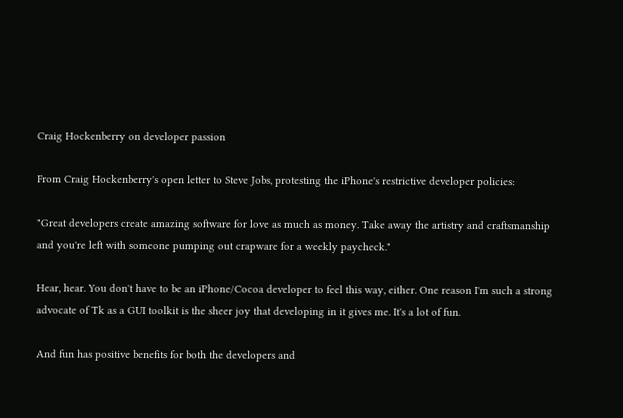Craig Hockenberry on developer passion

From Craig Hockenberry's open letter to Steve Jobs, protesting the iPhone's restrictive developer policies:

"Great developers create amazing software for love as much as money. Take away the artistry and craftsmanship and you're left with someone pumping out crapware for a weekly paycheck."

Hear, hear. You don't have to be an iPhone/Cocoa developer to feel this way, either. One reason I'm such a strong advocate of Tk as a GUI toolkit is the sheer joy that developing in it gives me. It's a lot of fun.

And fun has positive benefits for both the developers and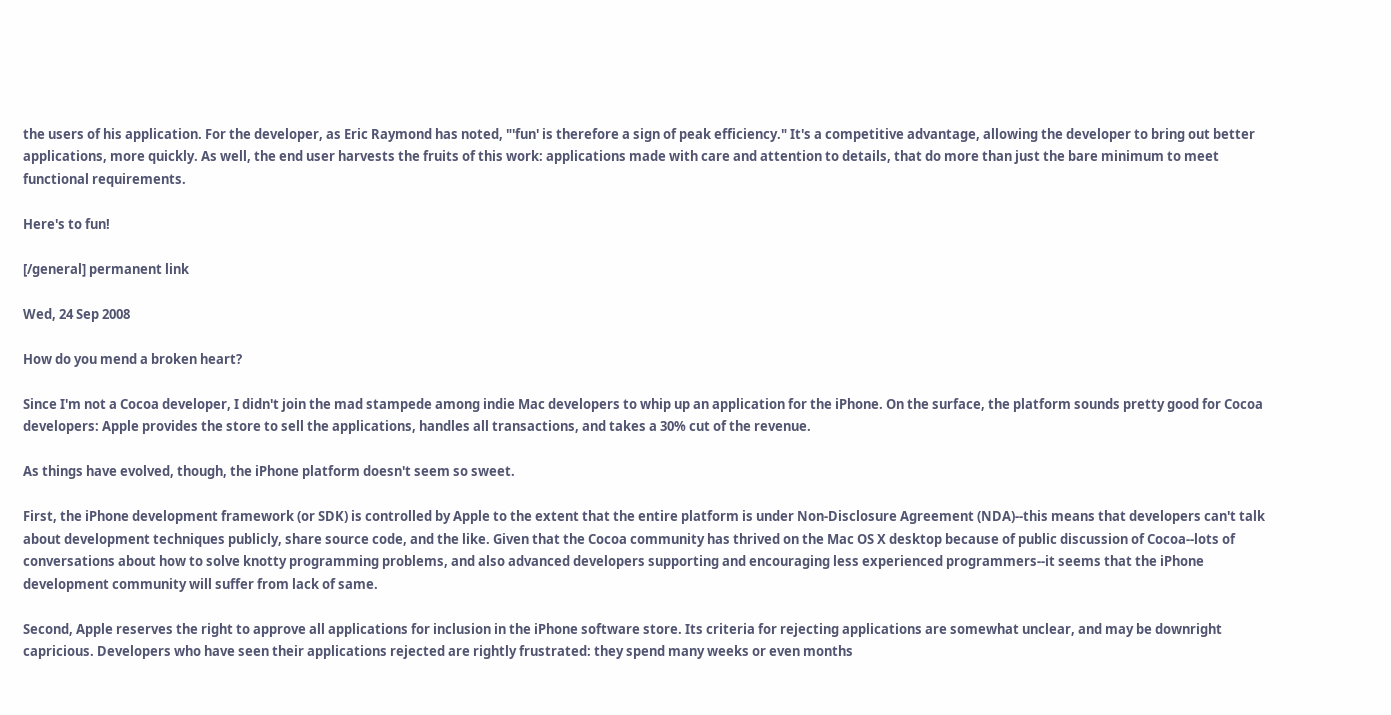the users of his application. For the developer, as Eric Raymond has noted, "'fun' is therefore a sign of peak efficiency." It's a competitive advantage, allowing the developer to bring out better applications, more quickly. As well, the end user harvests the fruits of this work: applications made with care and attention to details, that do more than just the bare minimum to meet functional requirements.

Here's to fun!

[/general] permanent link

Wed, 24 Sep 2008

How do you mend a broken heart?

Since I'm not a Cocoa developer, I didn't join the mad stampede among indie Mac developers to whip up an application for the iPhone. On the surface, the platform sounds pretty good for Cocoa developers: Apple provides the store to sell the applications, handles all transactions, and takes a 30% cut of the revenue.

As things have evolved, though, the iPhone platform doesn't seem so sweet.

First, the iPhone development framework (or SDK) is controlled by Apple to the extent that the entire platform is under Non-Disclosure Agreement (NDA)--this means that developers can't talk about development techniques publicly, share source code, and the like. Given that the Cocoa community has thrived on the Mac OS X desktop because of public discussion of Cocoa--lots of conversations about how to solve knotty programming problems, and also advanced developers supporting and encouraging less experienced programmers--it seems that the iPhone development community will suffer from lack of same.

Second, Apple reserves the right to approve all applications for inclusion in the iPhone software store. Its criteria for rejecting applications are somewhat unclear, and may be downright capricious. Developers who have seen their applications rejected are rightly frustrated: they spend many weeks or even months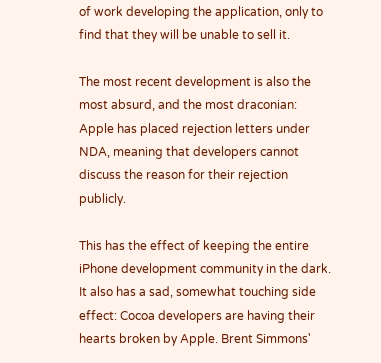of work developing the application, only to find that they will be unable to sell it.

The most recent development is also the most absurd, and the most draconian: Apple has placed rejection letters under NDA, meaning that developers cannot discuss the reason for their rejection publicly.

This has the effect of keeping the entire iPhone development community in the dark. It also has a sad, somewhat touching side effect: Cocoa developers are having their hearts broken by Apple. Brent Simmons'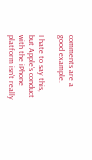comments are a good example.

I hate to say this, but Apple's conduct with the iPhone platform isn't really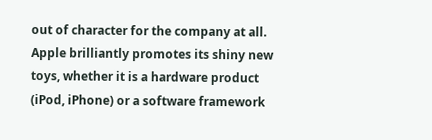out of character for the company at all. Apple brilliantly promotes its shiny new toys, whether it is a hardware product (iPod, iPhone) or a software framework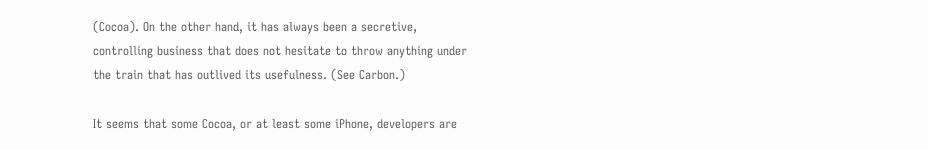(Cocoa). On the other hand, it has always been a secretive, controlling business that does not hesitate to throw anything under the train that has outlived its usefulness. (See Carbon.)

It seems that some Cocoa, or at least some iPhone, developers are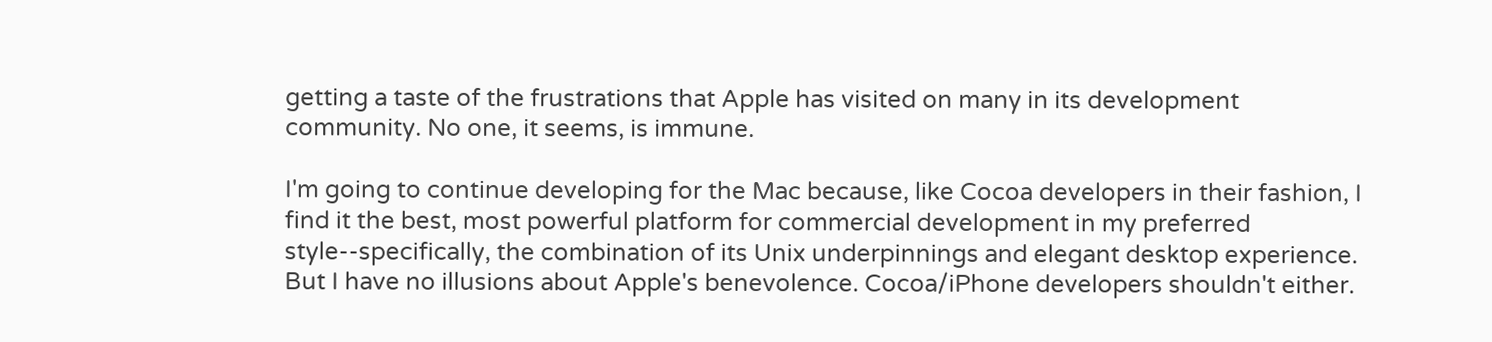getting a taste of the frustrations that Apple has visited on many in its development community. No one, it seems, is immune.

I'm going to continue developing for the Mac because, like Cocoa developers in their fashion, I find it the best, most powerful platform for commercial development in my preferred style--specifically, the combination of its Unix underpinnings and elegant desktop experience. But I have no illusions about Apple's benevolence. Cocoa/iPhone developers shouldn't either.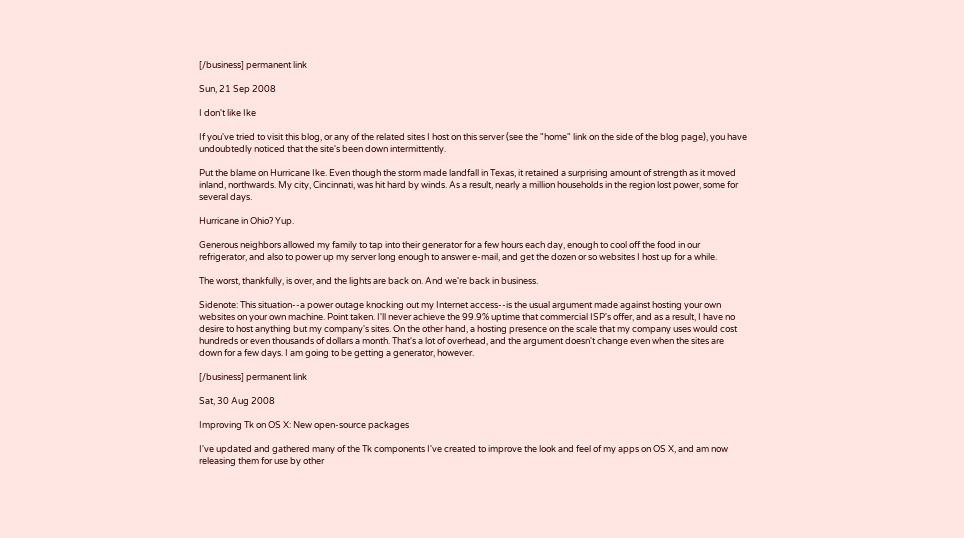[/business] permanent link

Sun, 21 Sep 2008

I don't like Ike

If you've tried to visit this blog, or any of the related sites I host on this server (see the "home" link on the side of the blog page), you have undoubtedly noticed that the site's been down intermittently.

Put the blame on Hurricane Ike. Even though the storm made landfall in Texas, it retained a surprising amount of strength as it moved inland, northwards. My city, Cincinnati, was hit hard by winds. As a result, nearly a million households in the region lost power, some for several days.

Hurricane in Ohio? Yup.

Generous neighbors allowed my family to tap into their generator for a few hours each day, enough to cool off the food in our refrigerator, and also to power up my server long enough to answer e-mail, and get the dozen or so websites I host up for a while.

The worst, thankfully, is over, and the lights are back on. And we're back in business.

Sidenote: This situation--a power outage knocking out my Internet access--is the usual argument made against hosting your own websites on your own machine. Point taken. I'll never achieve the 99.9% uptime that commercial ISP's offer, and as a result, I have no desire to host anything but my company's sites. On the other hand, a hosting presence on the scale that my company uses would cost hundreds or even thousands of dollars a month. That's a lot of overhead, and the argument doesn't change even when the sites are down for a few days. I am going to be getting a generator, however.

[/business] permanent link

Sat, 30 Aug 2008

Improving Tk on OS X: New open-source packages

I've updated and gathered many of the Tk components I've created to improve the look and feel of my apps on OS X, and am now releasing them for use by other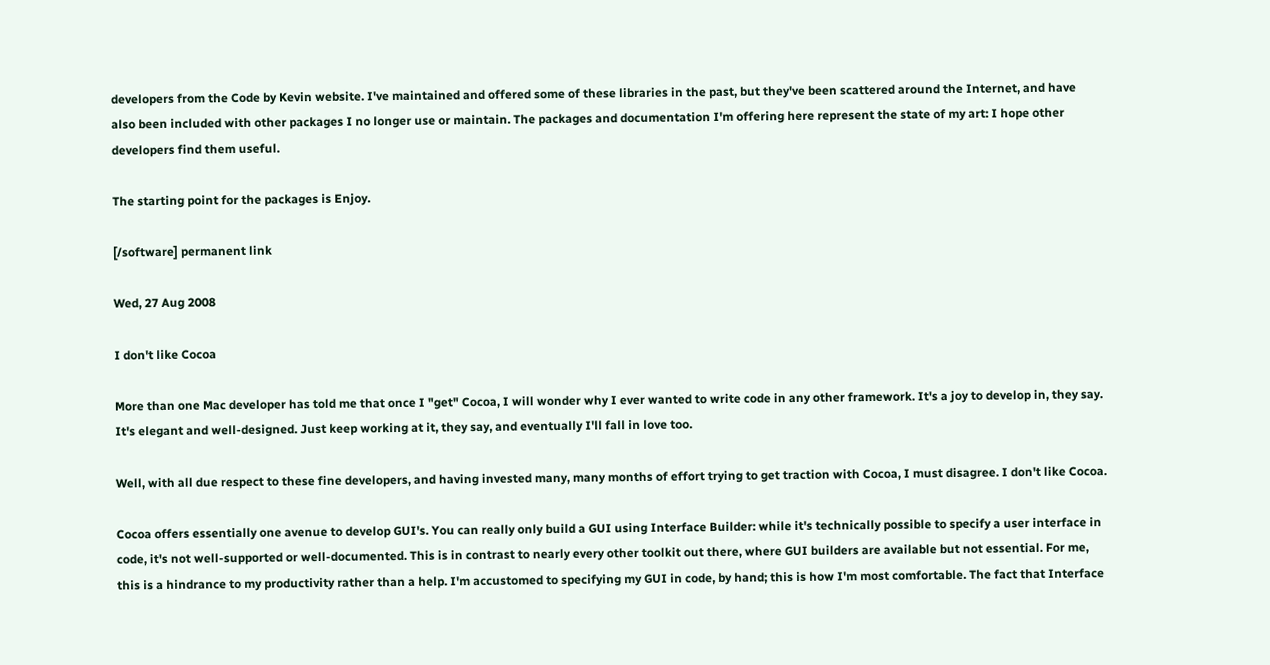developers from the Code by Kevin website. I've maintained and offered some of these libraries in the past, but they've been scattered around the Internet, and have also been included with other packages I no longer use or maintain. The packages and documentation I'm offering here represent the state of my art: I hope other developers find them useful.

The starting point for the packages is Enjoy.

[/software] permanent link

Wed, 27 Aug 2008

I don't like Cocoa

More than one Mac developer has told me that once I "get" Cocoa, I will wonder why I ever wanted to write code in any other framework. It's a joy to develop in, they say. It's elegant and well-designed. Just keep working at it, they say, and eventually I'll fall in love too.

Well, with all due respect to these fine developers, and having invested many, many months of effort trying to get traction with Cocoa, I must disagree. I don't like Cocoa.

Cocoa offers essentially one avenue to develop GUI's. You can really only build a GUI using Interface Builder: while it's technically possible to specify a user interface in code, it's not well-supported or well-documented. This is in contrast to nearly every other toolkit out there, where GUI builders are available but not essential. For me, this is a hindrance to my productivity rather than a help. I'm accustomed to specifying my GUI in code, by hand; this is how I'm most comfortable. The fact that Interface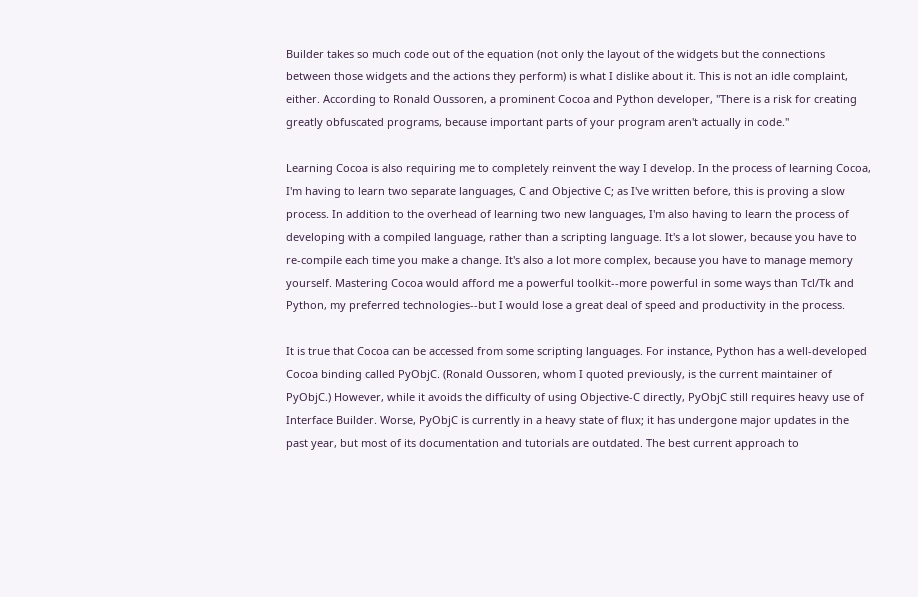Builder takes so much code out of the equation (not only the layout of the widgets but the connections between those widgets and the actions they perform) is what I dislike about it. This is not an idle complaint, either. According to Ronald Oussoren, a prominent Cocoa and Python developer, "There is a risk for creating greatly obfuscated programs, because important parts of your program aren't actually in code."

Learning Cocoa is also requiring me to completely reinvent the way I develop. In the process of learning Cocoa, I'm having to learn two separate languages, C and Objective C; as I've written before, this is proving a slow process. In addition to the overhead of learning two new languages, I'm also having to learn the process of developing with a compiled language, rather than a scripting language. It's a lot slower, because you have to re-compile each time you make a change. It's also a lot more complex, because you have to manage memory yourself. Mastering Cocoa would afford me a powerful toolkit--more powerful in some ways than Tcl/Tk and Python, my preferred technologies--but I would lose a great deal of speed and productivity in the process.

It is true that Cocoa can be accessed from some scripting languages. For instance, Python has a well-developed Cocoa binding called PyObjC. (Ronald Oussoren, whom I quoted previously, is the current maintainer of PyObjC.) However, while it avoids the difficulty of using Objective-C directly, PyObjC still requires heavy use of Interface Builder. Worse, PyObjC is currently in a heavy state of flux; it has undergone major updates in the past year, but most of its documentation and tutorials are outdated. The best current approach to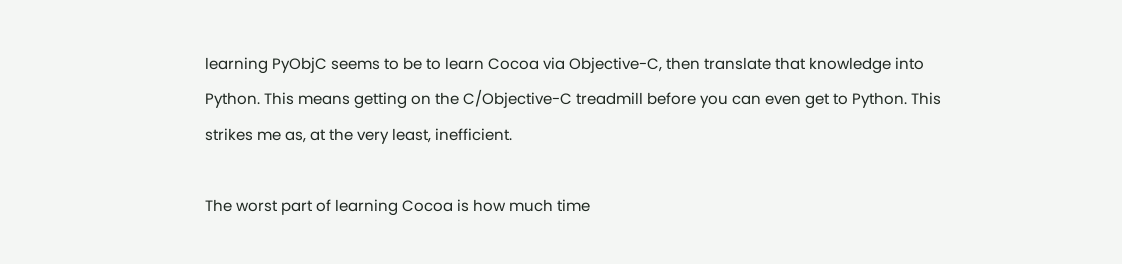learning PyObjC seems to be to learn Cocoa via Objective-C, then translate that knowledge into Python. This means getting on the C/Objective-C treadmill before you can even get to Python. This strikes me as, at the very least, inefficient.

The worst part of learning Cocoa is how much time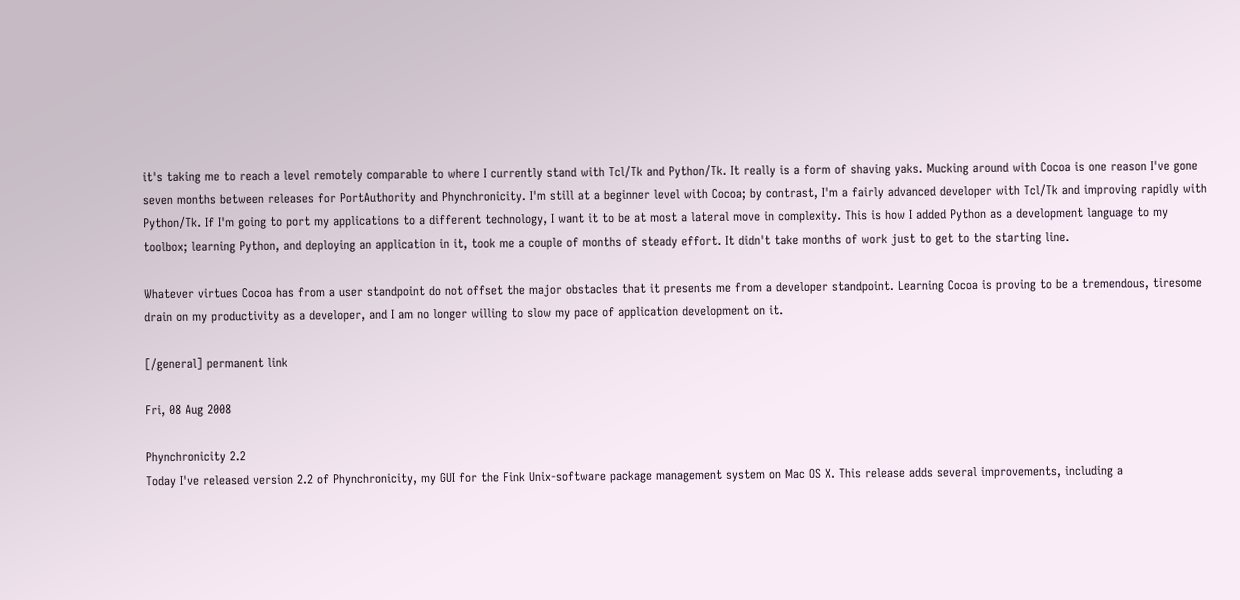it's taking me to reach a level remotely comparable to where I currently stand with Tcl/Tk and Python/Tk. It really is a form of shaving yaks. Mucking around with Cocoa is one reason I've gone seven months between releases for PortAuthority and Phynchronicity. I'm still at a beginner level with Cocoa; by contrast, I'm a fairly advanced developer with Tcl/Tk and improving rapidly with Python/Tk. If I'm going to port my applications to a different technology, I want it to be at most a lateral move in complexity. This is how I added Python as a development language to my toolbox; learning Python, and deploying an application in it, took me a couple of months of steady effort. It didn't take months of work just to get to the starting line.

Whatever virtues Cocoa has from a user standpoint do not offset the major obstacles that it presents me from a developer standpoint. Learning Cocoa is proving to be a tremendous, tiresome drain on my productivity as a developer, and I am no longer willing to slow my pace of application development on it.

[/general] permanent link

Fri, 08 Aug 2008

Phynchronicity 2.2
Today I've released version 2.2 of Phynchronicity, my GUI for the Fink Unix-software package management system on Mac OS X. This release adds several improvements, including a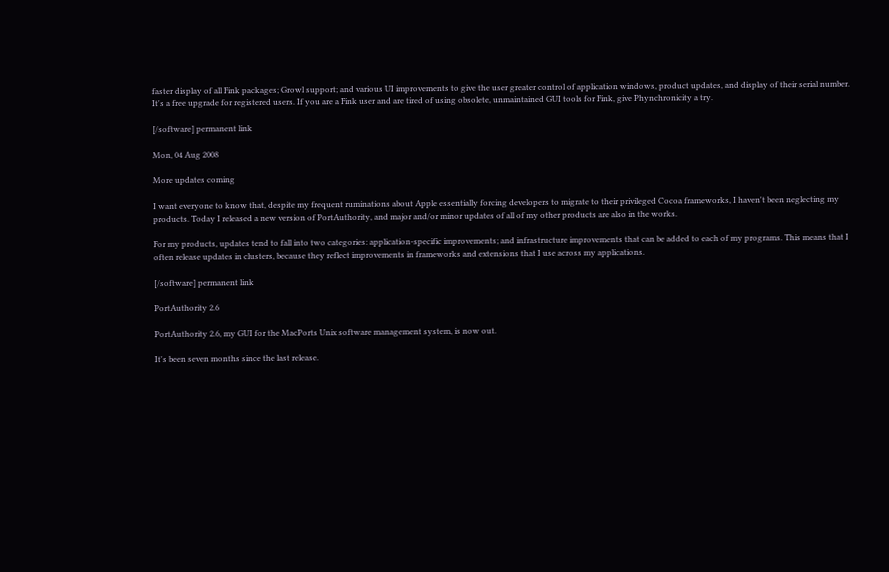faster display of all Fink packages; Growl support; and various UI improvements to give the user greater control of application windows, product updates, and display of their serial number. It's a free upgrade for registered users. If you are a Fink user and are tired of using obsolete, unmaintained GUI tools for Fink, give Phynchronicity a try.

[/software] permanent link

Mon, 04 Aug 2008

More updates coming

I want everyone to know that, despite my frequent ruminations about Apple essentially forcing developers to migrate to their privileged Cocoa frameworks, I haven't been neglecting my products. Today I released a new version of PortAuthority, and major and/or minor updates of all of my other products are also in the works.

For my products, updates tend to fall into two categories: application-specific improvements; and infrastructure improvements that can be added to each of my programs. This means that I often release updates in clusters, because they reflect improvements in frameworks and extensions that I use across my applications.

[/software] permanent link

PortAuthority 2.6

PortAuthority 2.6, my GUI for the MacPorts Unix software management system, is now out.

It's been seven months since the last release.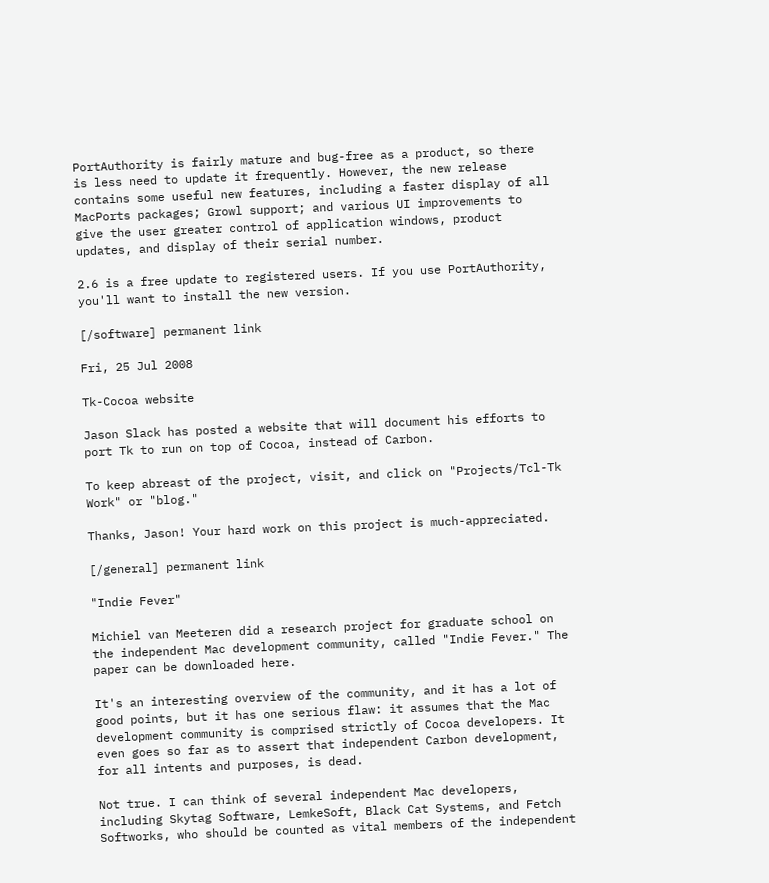PortAuthority is fairly mature and bug-free as a product, so there is less need to update it frequently. However, the new release contains some useful new features, including a faster display of all MacPorts packages; Growl support; and various UI improvements to give the user greater control of application windows, product updates, and display of their serial number.

2.6 is a free update to registered users. If you use PortAuthority, you'll want to install the new version.

[/software] permanent link

Fri, 25 Jul 2008

Tk-Cocoa website

Jason Slack has posted a website that will document his efforts to port Tk to run on top of Cocoa, instead of Carbon.

To keep abreast of the project, visit, and click on "Projects/Tcl-Tk Work" or "blog."

Thanks, Jason! Your hard work on this project is much-appreciated.

[/general] permanent link

"Indie Fever"

Michiel van Meeteren did a research project for graduate school on the independent Mac development community, called "Indie Fever." The paper can be downloaded here.

It's an interesting overview of the community, and it has a lot of good points, but it has one serious flaw: it assumes that the Mac development community is comprised strictly of Cocoa developers. It even goes so far as to assert that independent Carbon development, for all intents and purposes, is dead.

Not true. I can think of several independent Mac developers, including Skytag Software, LemkeSoft, Black Cat Systems, and Fetch Softworks, who should be counted as vital members of the independent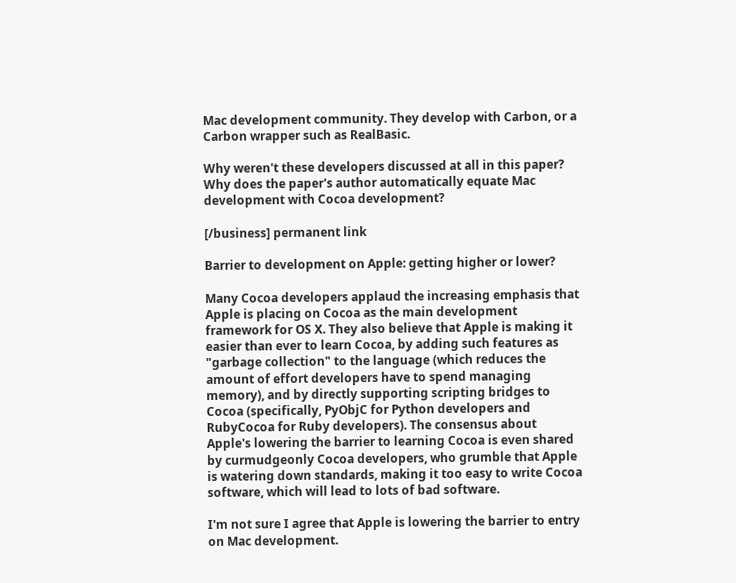Mac development community. They develop with Carbon, or a Carbon wrapper such as RealBasic.

Why weren't these developers discussed at all in this paper? Why does the paper's author automatically equate Mac development with Cocoa development?

[/business] permanent link

Barrier to development on Apple: getting higher or lower?

Many Cocoa developers applaud the increasing emphasis that Apple is placing on Cocoa as the main development framework for OS X. They also believe that Apple is making it easier than ever to learn Cocoa, by adding such features as "garbage collection" to the language (which reduces the amount of effort developers have to spend managing memory), and by directly supporting scripting bridges to Cocoa (specifically, PyObjC for Python developers and RubyCocoa for Ruby developers). The consensus about Apple's lowering the barrier to learning Cocoa is even shared by curmudgeonly Cocoa developers, who grumble that Apple is watering down standards, making it too easy to write Cocoa software, which will lead to lots of bad software.

I'm not sure I agree that Apple is lowering the barrier to entry on Mac development.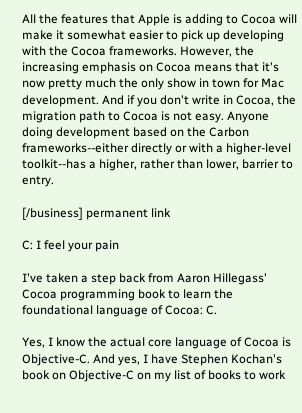All the features that Apple is adding to Cocoa will make it somewhat easier to pick up developing with the Cocoa frameworks. However, the increasing emphasis on Cocoa means that it's now pretty much the only show in town for Mac development. And if you don't write in Cocoa, the migration path to Cocoa is not easy. Anyone doing development based on the Carbon frameworks--either directly or with a higher-level toolkit--has a higher, rather than lower, barrier to entry.

[/business] permanent link

C: I feel your pain

I've taken a step back from Aaron Hillegass' Cocoa programming book to learn the foundational language of Cocoa: C.

Yes, I know the actual core language of Cocoa is Objective-C. And yes, I have Stephen Kochan's book on Objective-C on my list of books to work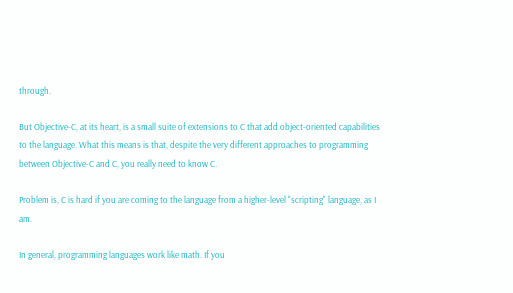through.

But Objective-C, at its heart, is a small suite of extensions to C that add object-oriented capabilities to the language. What this means is that, despite the very different approaches to programming between Objective-C and C, you really need to know C.

Problem is, C is hard if you are coming to the language from a higher-level "scripting" language, as I am.

In general, programming languages work like math. If you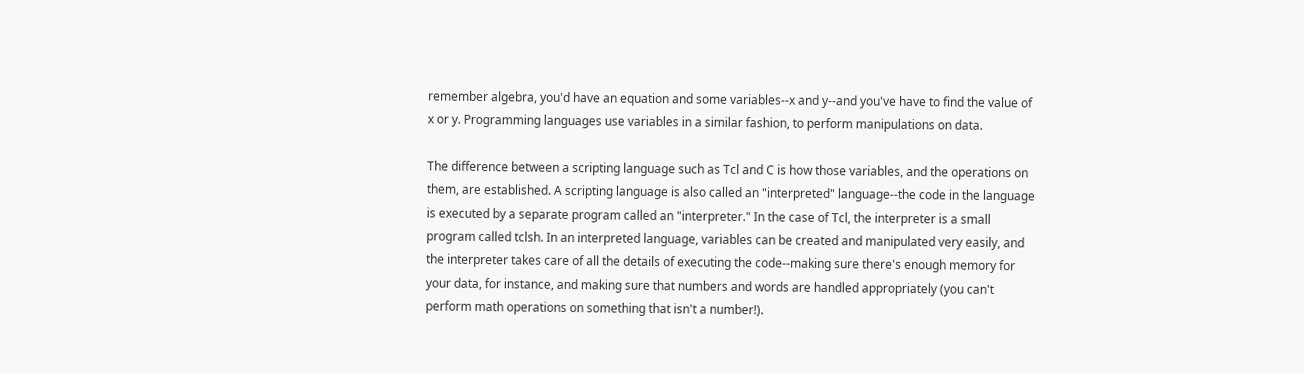remember algebra, you'd have an equation and some variables--x and y--and you've have to find the value of x or y. Programming languages use variables in a similar fashion, to perform manipulations on data.

The difference between a scripting language such as Tcl and C is how those variables, and the operations on them, are established. A scripting language is also called an "interpreted" language--the code in the language is executed by a separate program called an "interpreter." In the case of Tcl, the interpreter is a small program called tclsh. In an interpreted language, variables can be created and manipulated very easily, and the interpreter takes care of all the details of executing the code--making sure there's enough memory for your data, for instance, and making sure that numbers and words are handled appropriately (you can't perform math operations on something that isn't a number!).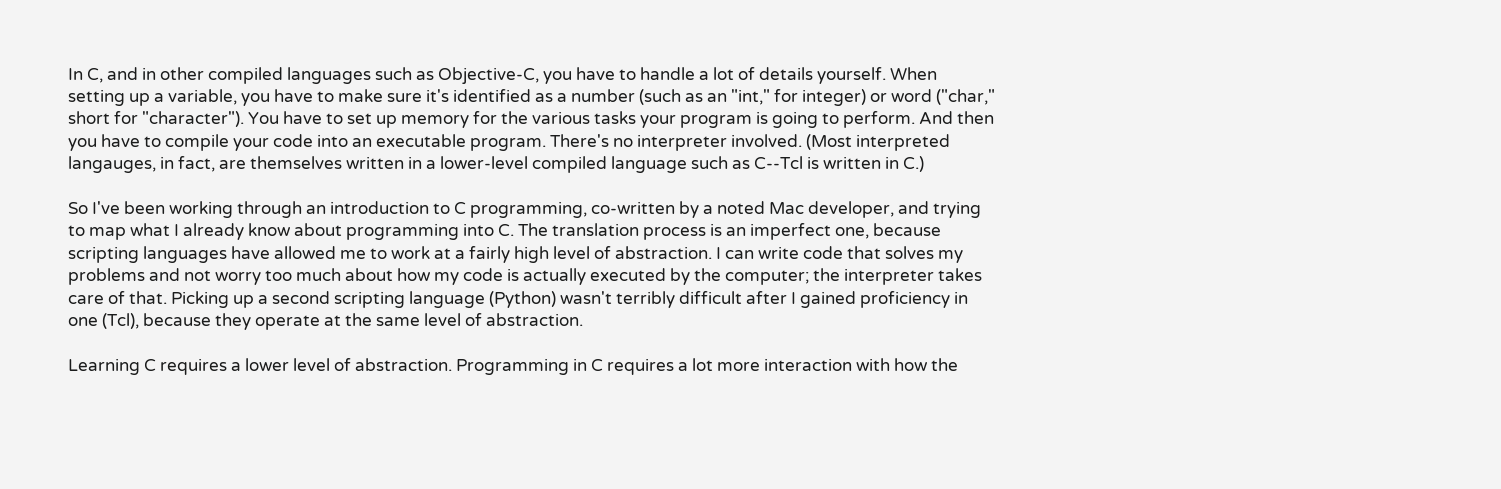In C, and in other compiled languages such as Objective-C, you have to handle a lot of details yourself. When setting up a variable, you have to make sure it's identified as a number (such as an "int," for integer) or word ("char," short for "character"). You have to set up memory for the various tasks your program is going to perform. And then you have to compile your code into an executable program. There's no interpreter involved. (Most interpreted langauges, in fact, are themselves written in a lower-level compiled language such as C--Tcl is written in C.)

So I've been working through an introduction to C programming, co-written by a noted Mac developer, and trying to map what I already know about programming into C. The translation process is an imperfect one, because scripting languages have allowed me to work at a fairly high level of abstraction. I can write code that solves my problems and not worry too much about how my code is actually executed by the computer; the interpreter takes care of that. Picking up a second scripting language (Python) wasn't terribly difficult after I gained proficiency in one (Tcl), because they operate at the same level of abstraction.

Learning C requires a lower level of abstraction. Programming in C requires a lot more interaction with how the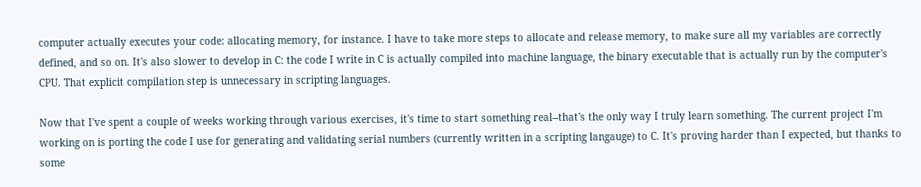computer actually executes your code: allocating memory, for instance. I have to take more steps to allocate and release memory, to make sure all my variables are correctly defined, and so on. It's also slower to develop in C: the code I write in C is actually compiled into machine language, the binary executable that is actually run by the computer's CPU. That explicit compilation step is unnecessary in scripting languages.

Now that I've spent a couple of weeks working through various exercises, it's time to start something real--that's the only way I truly learn something. The current project I'm working on is porting the code I use for generating and validating serial numbers (currently written in a scripting langauge) to C. It's proving harder than I expected, but thanks to some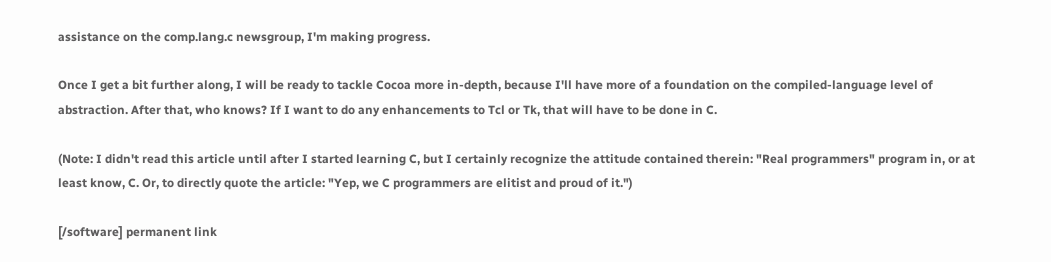assistance on the comp.lang.c newsgroup, I'm making progress.

Once I get a bit further along, I will be ready to tackle Cocoa more in-depth, because I'll have more of a foundation on the compiled-language level of abstraction. After that, who knows? If I want to do any enhancements to Tcl or Tk, that will have to be done in C.

(Note: I didn't read this article until after I started learning C, but I certainly recognize the attitude contained therein: "Real programmers" program in, or at least know, C. Or, to directly quote the article: "Yep, we C programmers are elitist and proud of it.")

[/software] permanent link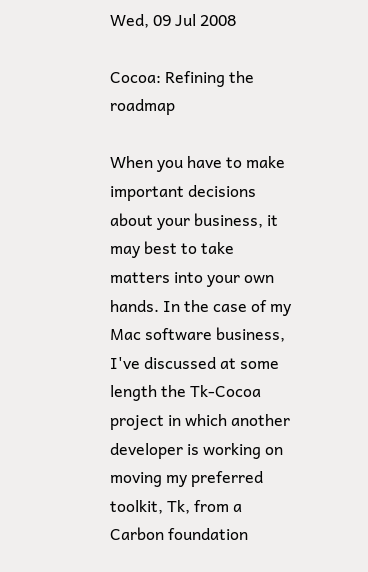Wed, 09 Jul 2008

Cocoa: Refining the roadmap

When you have to make important decisions about your business, it may best to take matters into your own hands. In the case of my Mac software business, I've discussed at some length the Tk-Cocoa project in which another developer is working on moving my preferred toolkit, Tk, from a Carbon foundation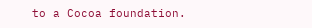to a Cocoa foundation.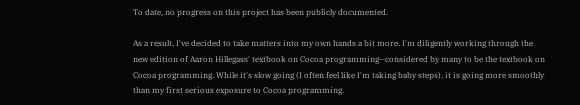To date, no progress on this project has been publicly documented.

As a result, I've decided to take matters into my own hands a bit more. I'm diligently working through the new edition of Aaron Hillegass' textbook on Cocoa programming--considered by many to be the textbook on Cocoa programming. While it's slow going (I often feel like I'm taking baby steps), it is going more smoothly than my first serious exposure to Cocoa programming.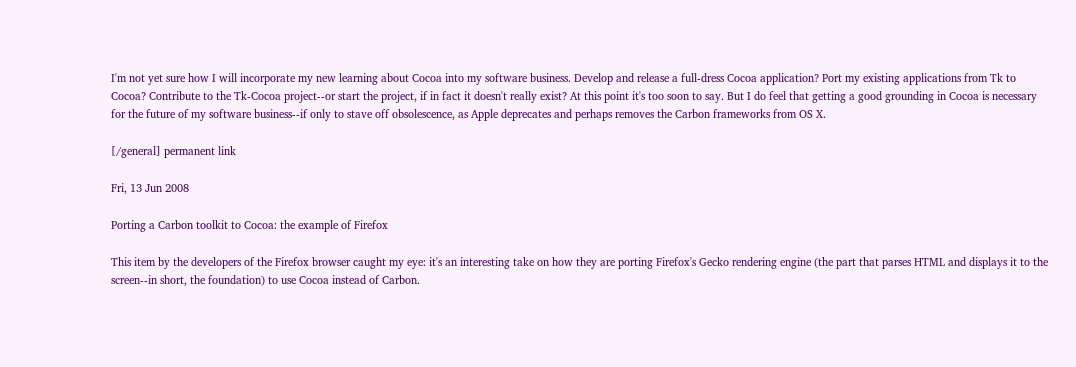I'm not yet sure how I will incorporate my new learning about Cocoa into my software business. Develop and release a full-dress Cocoa application? Port my existing applications from Tk to Cocoa? Contribute to the Tk-Cocoa project--or start the project, if in fact it doesn't really exist? At this point it's too soon to say. But I do feel that getting a good grounding in Cocoa is necessary for the future of my software business--if only to stave off obsolescence, as Apple deprecates and perhaps removes the Carbon frameworks from OS X.

[/general] permanent link

Fri, 13 Jun 2008

Porting a Carbon toolkit to Cocoa: the example of Firefox

This item by the developers of the Firefox browser caught my eye: it's an interesting take on how they are porting Firefox's Gecko rendering engine (the part that parses HTML and displays it to the screen--in short, the foundation) to use Cocoa instead of Carbon.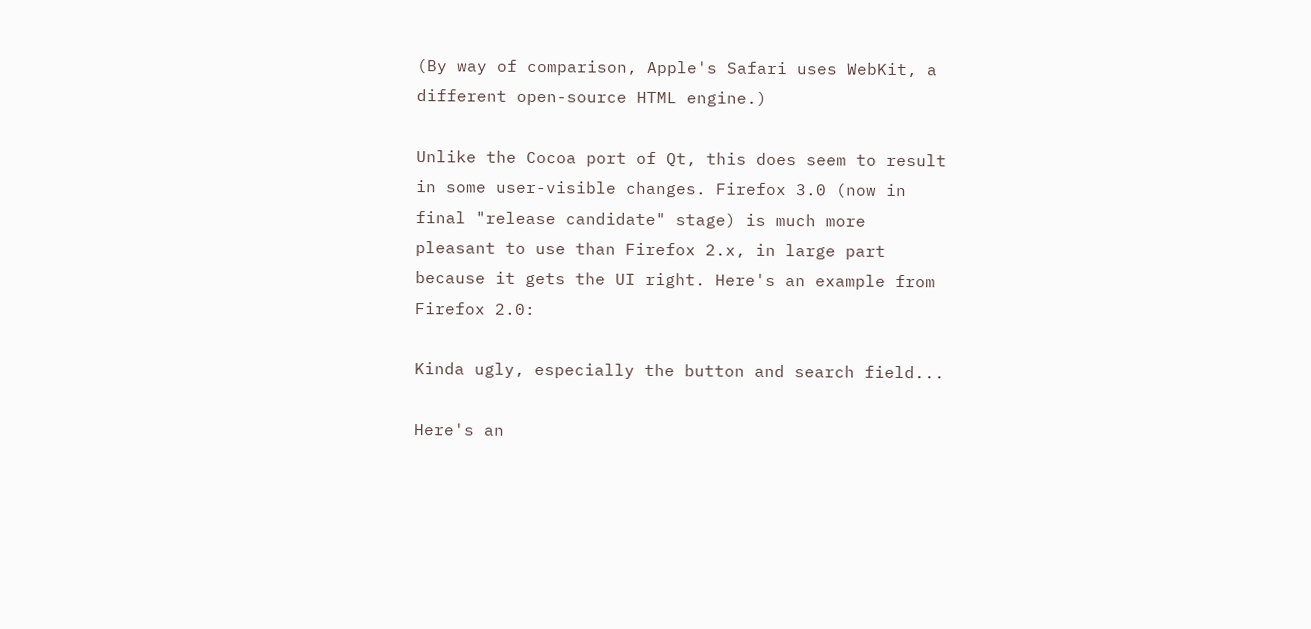(By way of comparison, Apple's Safari uses WebKit, a different open-source HTML engine.)

Unlike the Cocoa port of Qt, this does seem to result in some user-visible changes. Firefox 3.0 (now in final "release candidate" stage) is much more pleasant to use than Firefox 2.x, in large part because it gets the UI right. Here's an example from Firefox 2.0:

Kinda ugly, especially the button and search field...

Here's an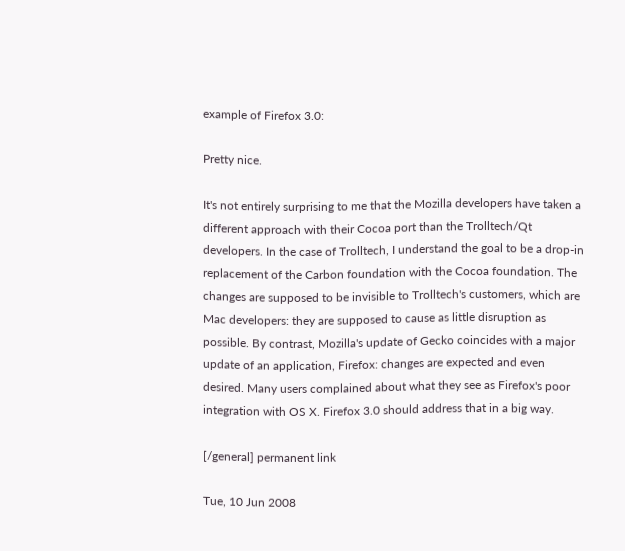example of Firefox 3.0:

Pretty nice.

It's not entirely surprising to me that the Mozilla developers have taken a different approach with their Cocoa port than the Trolltech/Qt developers. In the case of Trolltech, I understand the goal to be a drop-in replacement of the Carbon foundation with the Cocoa foundation. The changes are supposed to be invisible to Trolltech's customers, which are Mac developers: they are supposed to cause as little disruption as possible. By contrast, Mozilla's update of Gecko coincides with a major update of an application, Firefox: changes are expected and even desired. Many users complained about what they see as Firefox's poor integration with OS X. Firefox 3.0 should address that in a big way.

[/general] permanent link

Tue, 10 Jun 2008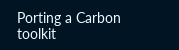Porting a Carbon toolkit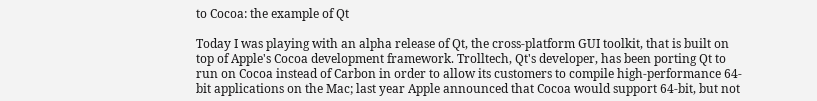to Cocoa: the example of Qt

Today I was playing with an alpha release of Qt, the cross-platform GUI toolkit, that is built on top of Apple's Cocoa development framework. Trolltech, Qt's developer, has been porting Qt to run on Cocoa instead of Carbon in order to allow its customers to compile high-performance 64-bit applications on the Mac; last year Apple announced that Cocoa would support 64-bit, but not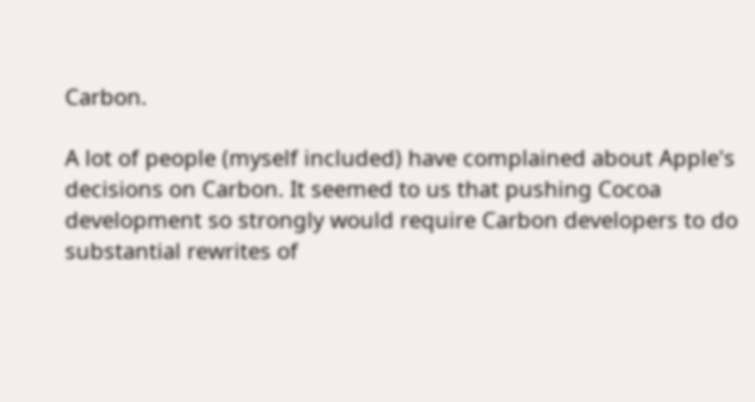Carbon.

A lot of people (myself included) have complained about Apple's decisions on Carbon. It seemed to us that pushing Cocoa development so strongly would require Carbon developers to do substantial rewrites of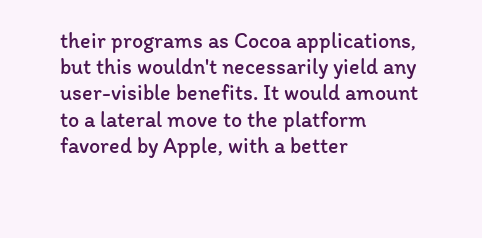their programs as Cocoa applications, but this wouldn't necessarily yield any user-visible benefits. It would amount to a lateral move to the platform favored by Apple, with a better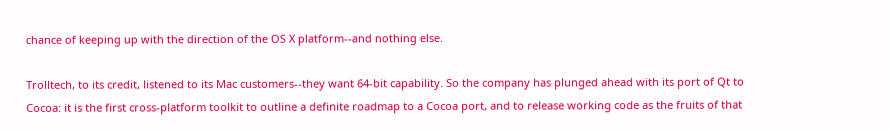chance of keeping up with the direction of the OS X platform--and nothing else.

Trolltech, to its credit, listened to its Mac customers--they want 64-bit capability. So the company has plunged ahead with its port of Qt to Cocoa: it is the first cross-platform toolkit to outline a definite roadmap to a Cocoa port, and to release working code as the fruits of that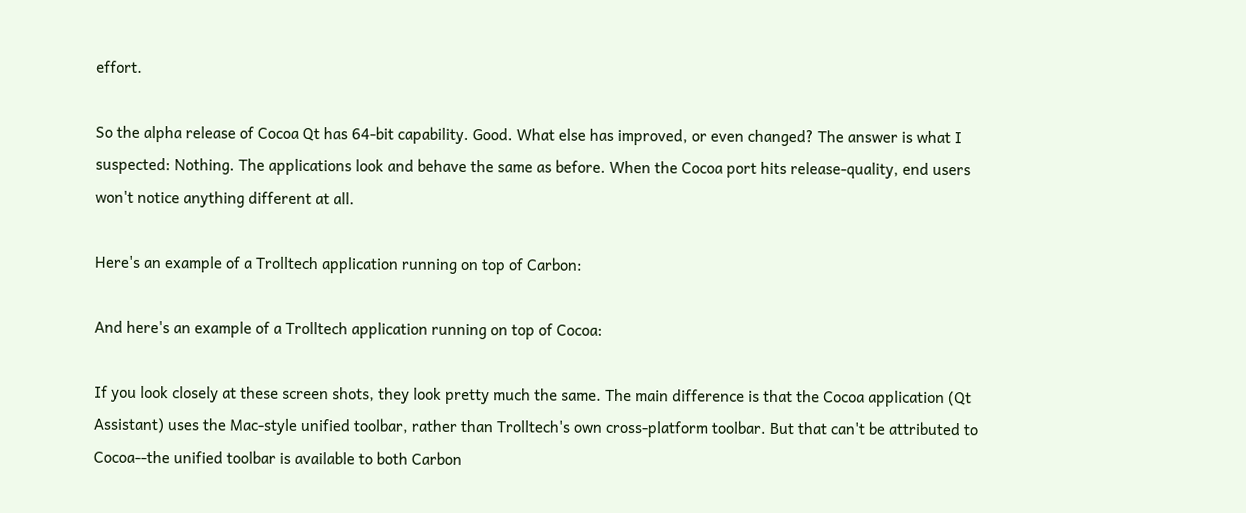effort.

So the alpha release of Cocoa Qt has 64-bit capability. Good. What else has improved, or even changed? The answer is what I suspected: Nothing. The applications look and behave the same as before. When the Cocoa port hits release-quality, end users won't notice anything different at all.

Here's an example of a Trolltech application running on top of Carbon:

And here's an example of a Trolltech application running on top of Cocoa:

If you look closely at these screen shots, they look pretty much the same. The main difference is that the Cocoa application (Qt Assistant) uses the Mac-style unified toolbar, rather than Trolltech's own cross-platform toolbar. But that can't be attributed to Cocoa--the unified toolbar is available to both Carbon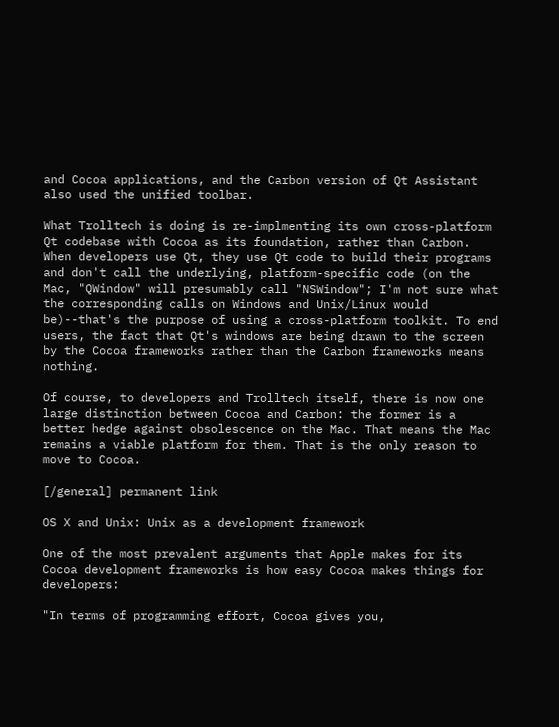and Cocoa applications, and the Carbon version of Qt Assistant also used the unified toolbar.

What Trolltech is doing is re-implmenting its own cross-platform Qt codebase with Cocoa as its foundation, rather than Carbon. When developers use Qt, they use Qt code to build their programs and don't call the underlying, platform-specific code (on the Mac, "QWindow" will presumably call "NSWindow"; I'm not sure what the corresponding calls on Windows and Unix/Linux would be)--that's the purpose of using a cross-platform toolkit. To end users, the fact that Qt's windows are being drawn to the screen by the Cocoa frameworks rather than the Carbon frameworks means nothing.

Of course, to developers and Trolltech itself, there is now one large distinction between Cocoa and Carbon: the former is a better hedge against obsolescence on the Mac. That means the Mac remains a viable platform for them. That is the only reason to move to Cocoa.

[/general] permanent link

OS X and Unix: Unix as a development framework

One of the most prevalent arguments that Apple makes for its Cocoa development frameworks is how easy Cocoa makes things for developers:

"In terms of programming effort, Cocoa gives you,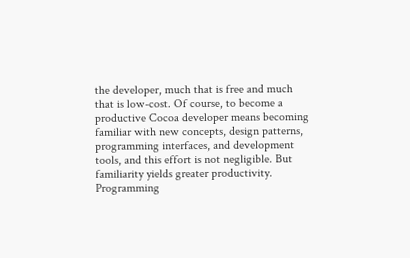the developer, much that is free and much that is low-cost. Of course, to become a productive Cocoa developer means becoming familiar with new concepts, design patterns, programming interfaces, and development tools, and this effort is not negligible. But familiarity yields greater productivity. Programming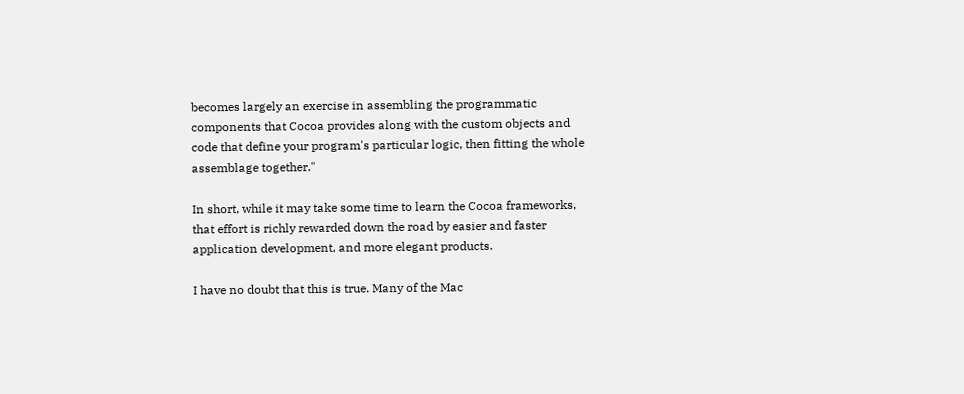becomes largely an exercise in assembling the programmatic components that Cocoa provides along with the custom objects and code that define your program's particular logic, then fitting the whole assemblage together."

In short, while it may take some time to learn the Cocoa frameworks, that effort is richly rewarded down the road by easier and faster application development, and more elegant products.

I have no doubt that this is true. Many of the Mac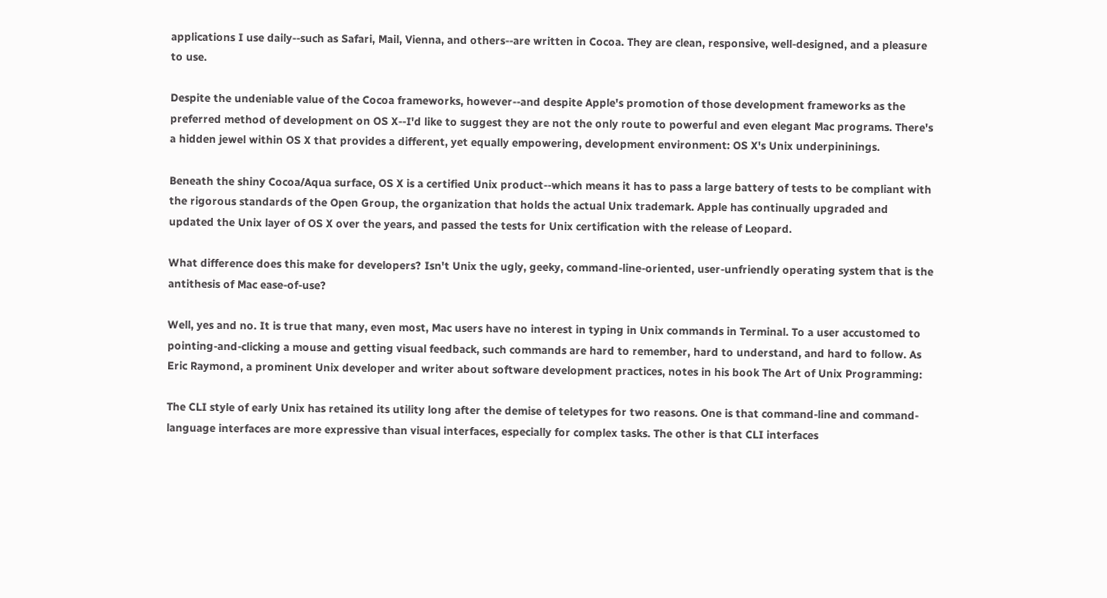applications I use daily--such as Safari, Mail, Vienna, and others--are written in Cocoa. They are clean, responsive, well-designed, and a pleasure to use.

Despite the undeniable value of the Cocoa frameworks, however--and despite Apple's promotion of those development frameworks as the preferred method of development on OS X--I'd like to suggest they are not the only route to powerful and even elegant Mac programs. There's a hidden jewel within OS X that provides a different, yet equally empowering, development environment: OS X's Unix underpininings.

Beneath the shiny Cocoa/Aqua surface, OS X is a certified Unix product--which means it has to pass a large battery of tests to be compliant with the rigorous standards of the Open Group, the organization that holds the actual Unix trademark. Apple has continually upgraded and updated the Unix layer of OS X over the years, and passed the tests for Unix certification with the release of Leopard.

What difference does this make for developers? Isn't Unix the ugly, geeky, command-line-oriented, user-unfriendly operating system that is the antithesis of Mac ease-of-use?

Well, yes and no. It is true that many, even most, Mac users have no interest in typing in Unix commands in Terminal. To a user accustomed to pointing-and-clicking a mouse and getting visual feedback, such commands are hard to remember, hard to understand, and hard to follow. As Eric Raymond, a prominent Unix developer and writer about software development practices, notes in his book The Art of Unix Programming:

The CLI style of early Unix has retained its utility long after the demise of teletypes for two reasons. One is that command-line and command-language interfaces are more expressive than visual interfaces, especially for complex tasks. The other is that CLI interfaces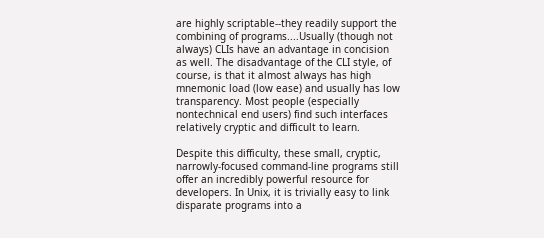are highly scriptable--they readily support the combining of programs....Usually (though not always) CLIs have an advantage in concision as well. The disadvantage of the CLI style, of course, is that it almost always has high mnemonic load (low ease) and usually has low transparency. Most people (especially nontechnical end users) find such interfaces relatively cryptic and difficult to learn.

Despite this difficulty, these small, cryptic, narrowly-focused command-line programs still offer an incredibly powerful resource for developers. In Unix, it is trivially easy to link disparate programs into a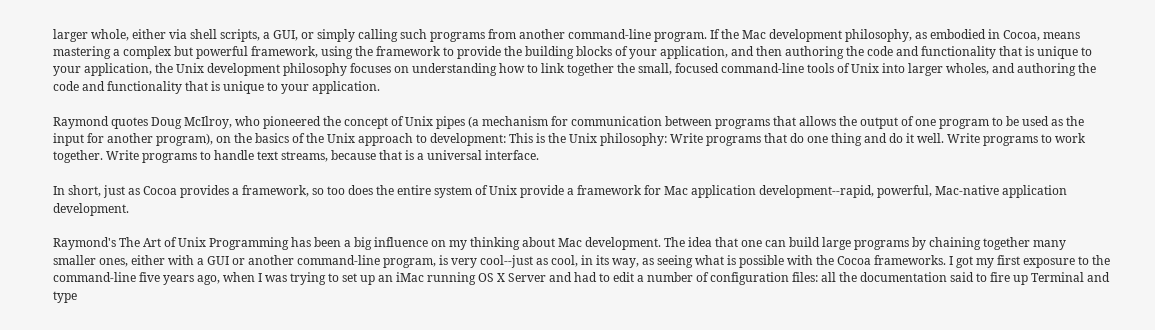larger whole, either via shell scripts, a GUI, or simply calling such programs from another command-line program. If the Mac development philosophy, as embodied in Cocoa, means mastering a complex but powerful framework, using the framework to provide the building blocks of your application, and then authoring the code and functionality that is unique to your application, the Unix development philosophy focuses on understanding how to link together the small, focused command-line tools of Unix into larger wholes, and authoring the code and functionality that is unique to your application.

Raymond quotes Doug McIlroy, who pioneered the concept of Unix pipes (a mechanism for communication between programs that allows the output of one program to be used as the input for another program), on the basics of the Unix approach to development: This is the Unix philosophy: Write programs that do one thing and do it well. Write programs to work together. Write programs to handle text streams, because that is a universal interface.

In short, just as Cocoa provides a framework, so too does the entire system of Unix provide a framework for Mac application development--rapid, powerful, Mac-native application development.

Raymond's The Art of Unix Programming has been a big influence on my thinking about Mac development. The idea that one can build large programs by chaining together many smaller ones, either with a GUI or another command-line program, is very cool--just as cool, in its way, as seeing what is possible with the Cocoa frameworks. I got my first exposure to the command-line five years ago, when I was trying to set up an iMac running OS X Server and had to edit a number of configuration files: all the documentation said to fire up Terminal and type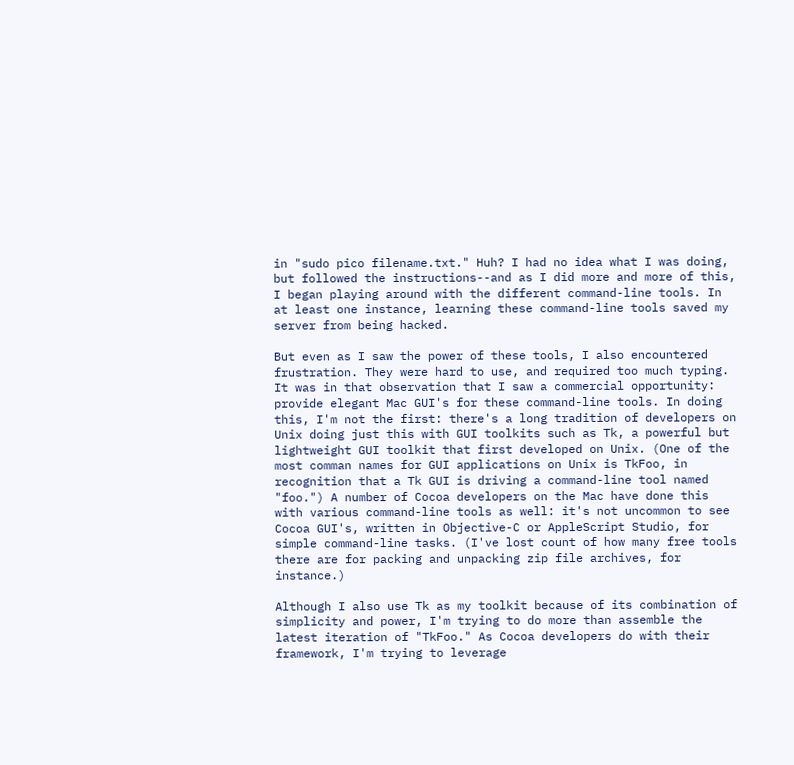in "sudo pico filename.txt." Huh? I had no idea what I was doing, but followed the instructions--and as I did more and more of this, I began playing around with the different command-line tools. In at least one instance, learning these command-line tools saved my server from being hacked.

But even as I saw the power of these tools, I also encountered frustration. They were hard to use, and required too much typing. It was in that observation that I saw a commercial opportunity: provide elegant Mac GUI's for these command-line tools. In doing this, I'm not the first: there's a long tradition of developers on Unix doing just this with GUI toolkits such as Tk, a powerful but lightweight GUI toolkit that first developed on Unix. (One of the most comman names for GUI applications on Unix is TkFoo, in recognition that a Tk GUI is driving a command-line tool named "foo.") A number of Cocoa developers on the Mac have done this with various command-line tools as well: it's not uncommon to see Cocoa GUI's, written in Objective-C or AppleScript Studio, for simple command-line tasks. (I've lost count of how many free tools there are for packing and unpacking zip file archives, for instance.)

Although I also use Tk as my toolkit because of its combination of simplicity and power, I'm trying to do more than assemble the latest iteration of "TkFoo." As Cocoa developers do with their framework, I'm trying to leverage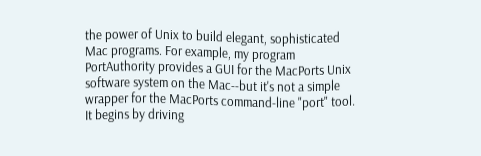the power of Unix to build elegant, sophisticated Mac programs. For example, my program PortAuthority provides a GUI for the MacPorts Unix software system on the Mac--but it's not a simple wrapper for the MacPorts command-line "port" tool. It begins by driving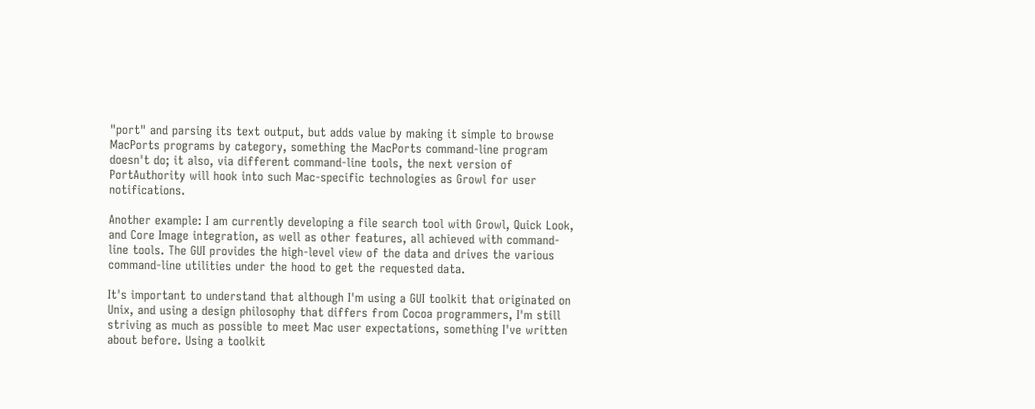"port" and parsing its text output, but adds value by making it simple to browse MacPorts programs by category, something the MacPorts command-line program doesn't do; it also, via different command-line tools, the next version of PortAuthority will hook into such Mac-specific technologies as Growl for user notifications.

Another example: I am currently developing a file search tool with Growl, Quick Look, and Core Image integration, as well as other features, all achieved with command-line tools. The GUI provides the high-level view of the data and drives the various command-line utilities under the hood to get the requested data.

It's important to understand that although I'm using a GUI toolkit that originated on Unix, and using a design philosophy that differs from Cocoa programmers, I'm still striving as much as possible to meet Mac user expectations, something I've written about before. Using a toolkit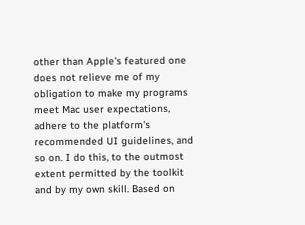other than Apple's featured one does not relieve me of my obligation to make my programs meet Mac user expectations, adhere to the platform's recommended UI guidelines, and so on. I do this, to the outmost extent permitted by the toolkit and by my own skill. Based on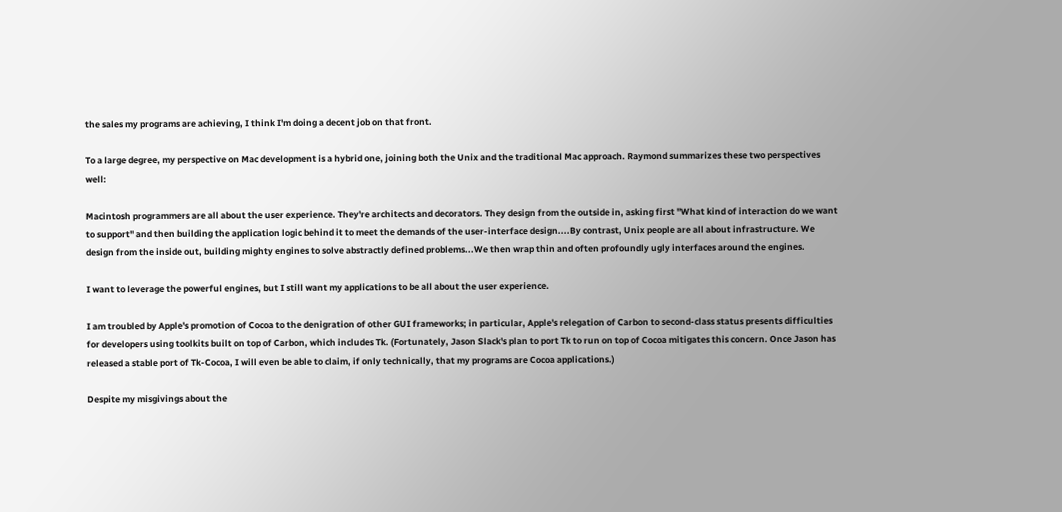the sales my programs are achieving, I think I'm doing a decent job on that front.

To a large degree, my perspective on Mac development is a hybrid one, joining both the Unix and the traditional Mac approach. Raymond summarizes these two perspectives well:

Macintosh programmers are all about the user experience. They're architects and decorators. They design from the outside in, asking first "What kind of interaction do we want to support" and then building the application logic behind it to meet the demands of the user-interface design....By contrast, Unix people are all about infrastructure. We design from the inside out, building mighty engines to solve abstractly defined problems...We then wrap thin and often profoundly ugly interfaces around the engines.

I want to leverage the powerful engines, but I still want my applications to be all about the user experience.

I am troubled by Apple's promotion of Cocoa to the denigration of other GUI frameworks; in particular, Apple's relegation of Carbon to second-class status presents difficulties for developers using toolkits built on top of Carbon, which includes Tk. (Fortunately, Jason Slack's plan to port Tk to run on top of Cocoa mitigates this concern. Once Jason has released a stable port of Tk-Cocoa, I will even be able to claim, if only technically, that my programs are Cocoa applications.)

Despite my misgivings about the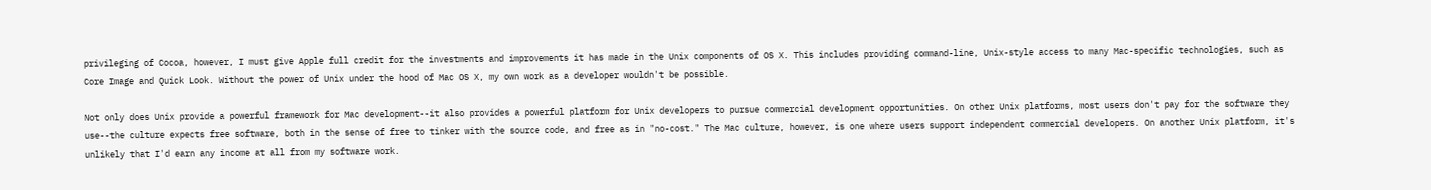privileging of Cocoa, however, I must give Apple full credit for the investments and improvements it has made in the Unix components of OS X. This includes providing command-line, Unix-style access to many Mac-specific technologies, such as Core Image and Quick Look. Without the power of Unix under the hood of Mac OS X, my own work as a developer wouldn't be possible.

Not only does Unix provide a powerful framework for Mac development--it also provides a powerful platform for Unix developers to pursue commercial development opportunities. On other Unix platforms, most users don't pay for the software they use--the culture expects free software, both in the sense of free to tinker with the source code, and free as in "no-cost." The Mac culture, however, is one where users support independent commercial developers. On another Unix platform, it's unlikely that I'd earn any income at all from my software work.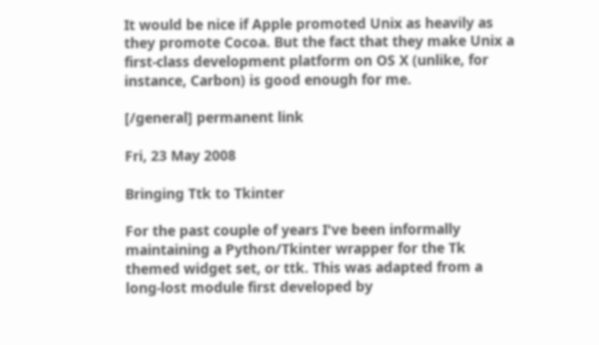It would be nice if Apple promoted Unix as heavily as they promote Cocoa. But the fact that they make Unix a first-class development platform on OS X (unlike, for instance, Carbon) is good enough for me.

[/general] permanent link

Fri, 23 May 2008

Bringing Ttk to Tkinter

For the past couple of years I've been informally maintaining a Python/Tkinter wrapper for the Tk themed widget set, or ttk. This was adapted from a long-lost module first developed by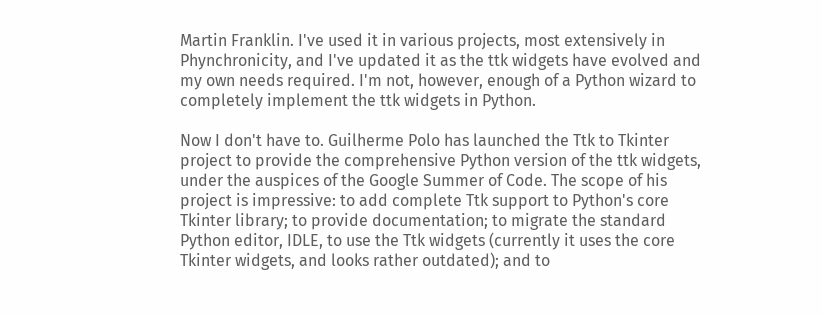Martin Franklin. I've used it in various projects, most extensively in Phynchronicity, and I've updated it as the ttk widgets have evolved and my own needs required. I'm not, however, enough of a Python wizard to completely implement the ttk widgets in Python.

Now I don't have to. Guilherme Polo has launched the Ttk to Tkinter project to provide the comprehensive Python version of the ttk widgets, under the auspices of the Google Summer of Code. The scope of his project is impressive: to add complete Ttk support to Python's core Tkinter library; to provide documentation; to migrate the standard Python editor, IDLE, to use the Ttk widgets (currently it uses the core Tkinter widgets, and looks rather outdated); and to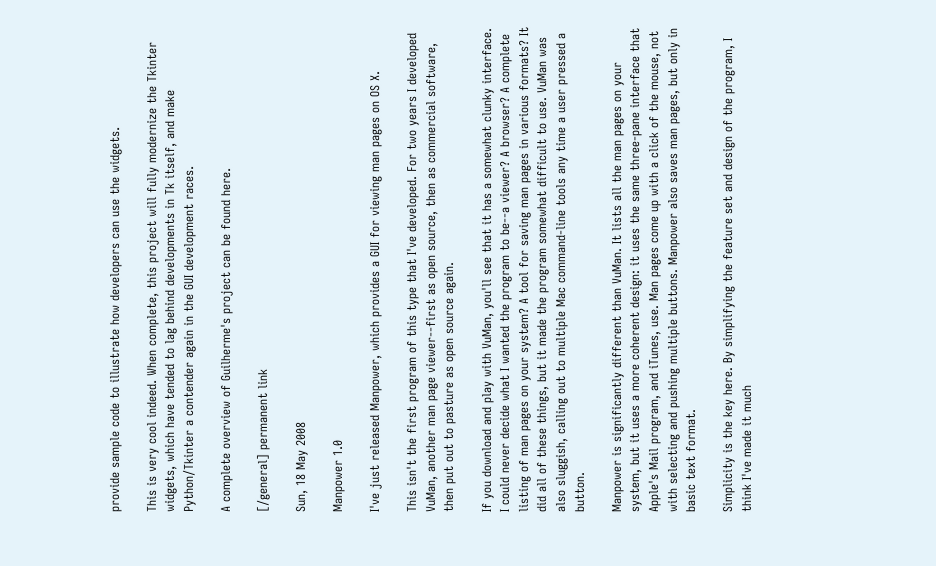provide sample code to illustrate how developers can use the widgets.

This is very cool indeed. When complete, this project will fully modernize the Tkinter widgets, which have tended to lag behind developments in Tk itself, and make Python/Tkinter a contender again in the GUI development races.

A complete overview of Guilherme's project can be found here.

[/general] permanent link

Sun, 18 May 2008

Manpower 1.0

I've just released Manpower, which provides a GUI for viewing man pages on OS X.

This isn't the first program of this type that I've developed. For two years I developed VuMan, another man page viewer--first as open source, then as commercial software, then put out to pasture as open source again.

If you download and play with VuMan, you'll see that it has a somewhat clunky interface. I could never decide what I wanted the program to be--a viewer? A browser? A complete listing of man pages on your system? A tool for saving man pages in various formats? It did all of these things, but it made the program somewhat difficult to use. VuMan was also sluggish, calling out to multiple Mac command-line tools any time a user pressed a button.

Manpower is significantly different than VuMan. It lists all the man pages on your system, but it uses a more coherent design: it uses the same three-pane interface that Apple's Mail program, and iTunes, use. Man pages come up with a click of the mouse, not with selecting and pushing multiple buttons. Manpower also saves man pages, but only in basic text format.

Simplicity is the key here. By simplifying the feature set and design of the program, I think I've made it much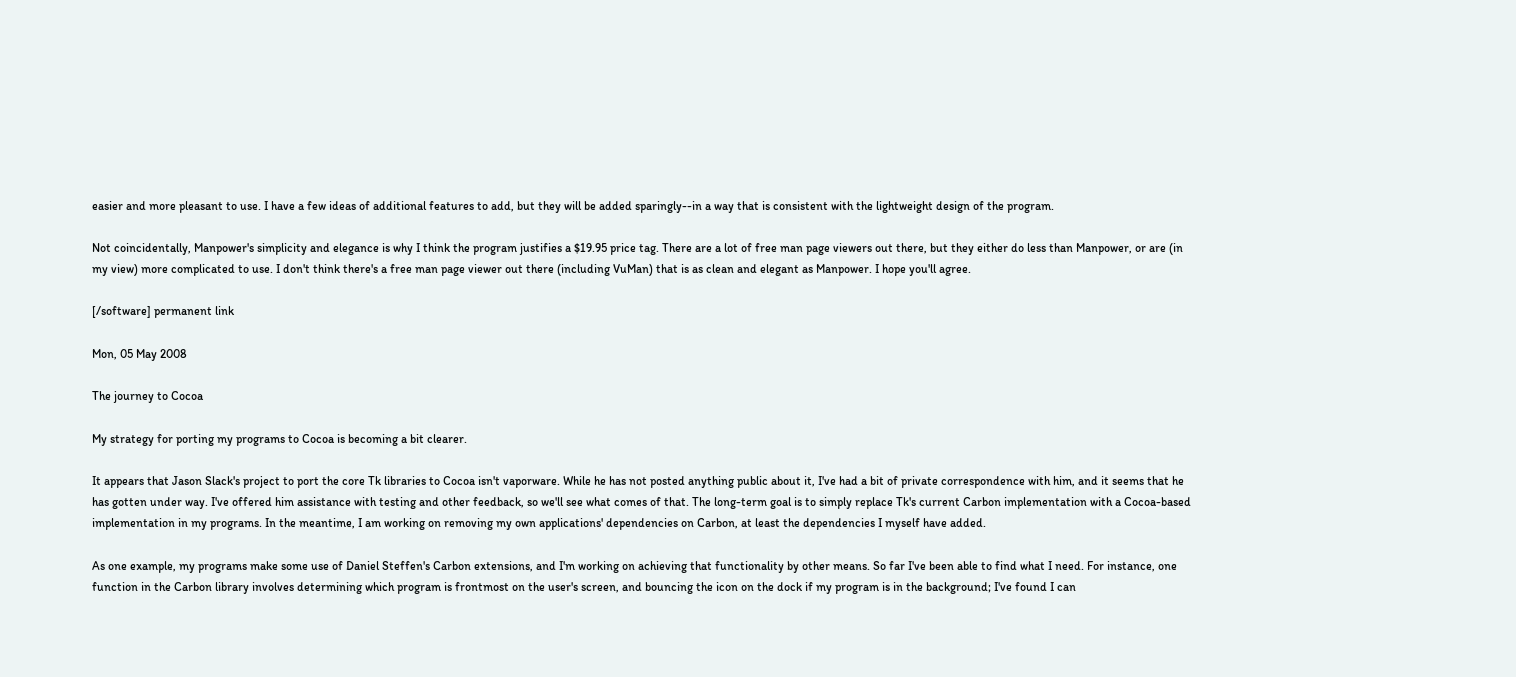easier and more pleasant to use. I have a few ideas of additional features to add, but they will be added sparingly--in a way that is consistent with the lightweight design of the program.

Not coincidentally, Manpower's simplicity and elegance is why I think the program justifies a $19.95 price tag. There are a lot of free man page viewers out there, but they either do less than Manpower, or are (in my view) more complicated to use. I don't think there's a free man page viewer out there (including VuMan) that is as clean and elegant as Manpower. I hope you'll agree.

[/software] permanent link

Mon, 05 May 2008

The journey to Cocoa

My strategy for porting my programs to Cocoa is becoming a bit clearer.

It appears that Jason Slack's project to port the core Tk libraries to Cocoa isn't vaporware. While he has not posted anything public about it, I've had a bit of private correspondence with him, and it seems that he has gotten under way. I've offered him assistance with testing and other feedback, so we'll see what comes of that. The long-term goal is to simply replace Tk's current Carbon implementation with a Cocoa-based implementation in my programs. In the meantime, I am working on removing my own applications' dependencies on Carbon, at least the dependencies I myself have added.

As one example, my programs make some use of Daniel Steffen's Carbon extensions, and I'm working on achieving that functionality by other means. So far I've been able to find what I need. For instance, one function in the Carbon library involves determining which program is frontmost on the user's screen, and bouncing the icon on the dock if my program is in the background; I've found I can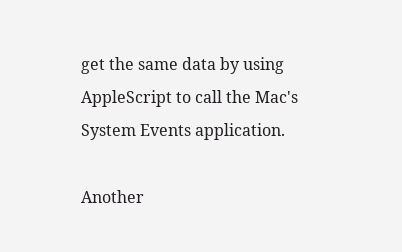get the same data by using AppleScript to call the Mac's System Events application.

Another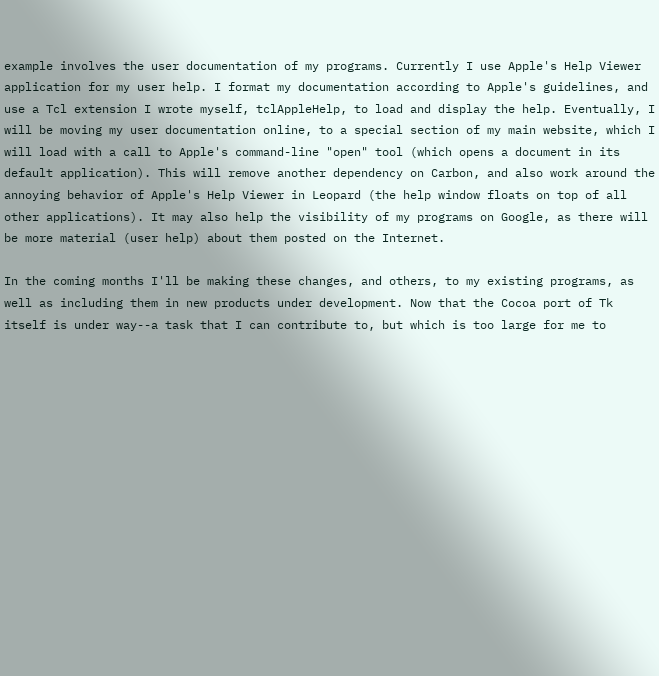example involves the user documentation of my programs. Currently I use Apple's Help Viewer application for my user help. I format my documentation according to Apple's guidelines, and use a Tcl extension I wrote myself, tclAppleHelp, to load and display the help. Eventually, I will be moving my user documentation online, to a special section of my main website, which I will load with a call to Apple's command-line "open" tool (which opens a document in its default application). This will remove another dependency on Carbon, and also work around the annoying behavior of Apple's Help Viewer in Leopard (the help window floats on top of all other applications). It may also help the visibility of my programs on Google, as there will be more material (user help) about them posted on the Internet.

In the coming months I'll be making these changes, and others, to my existing programs, as well as including them in new products under development. Now that the Cocoa port of Tk itself is under way--a task that I can contribute to, but which is too large for me to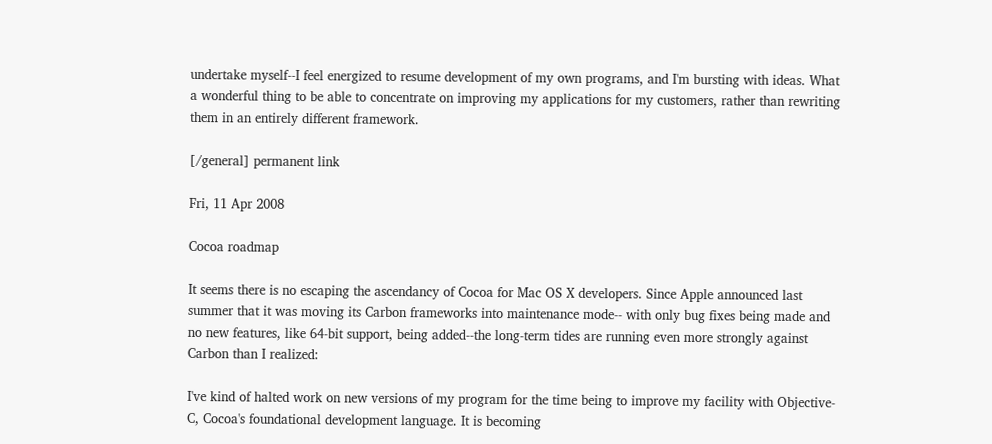undertake myself--I feel energized to resume development of my own programs, and I'm bursting with ideas. What a wonderful thing to be able to concentrate on improving my applications for my customers, rather than rewriting them in an entirely different framework.

[/general] permanent link

Fri, 11 Apr 2008

Cocoa roadmap

It seems there is no escaping the ascendancy of Cocoa for Mac OS X developers. Since Apple announced last summer that it was moving its Carbon frameworks into maintenance mode-- with only bug fixes being made and no new features, like 64-bit support, being added--the long-term tides are running even more strongly against Carbon than I realized:

I've kind of halted work on new versions of my program for the time being to improve my facility with Objective-C, Cocoa's foundational development language. It is becoming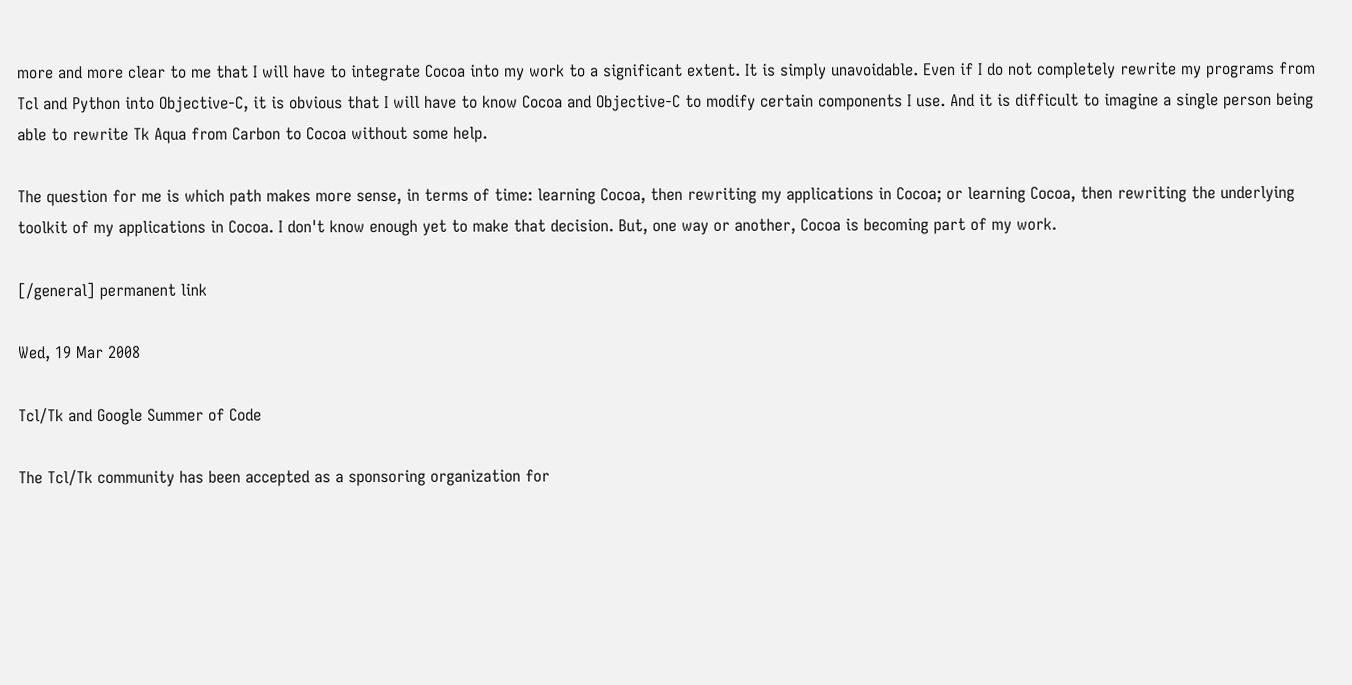more and more clear to me that I will have to integrate Cocoa into my work to a significant extent. It is simply unavoidable. Even if I do not completely rewrite my programs from Tcl and Python into Objective-C, it is obvious that I will have to know Cocoa and Objective-C to modify certain components I use. And it is difficult to imagine a single person being able to rewrite Tk Aqua from Carbon to Cocoa without some help.

The question for me is which path makes more sense, in terms of time: learning Cocoa, then rewriting my applications in Cocoa; or learning Cocoa, then rewriting the underlying toolkit of my applications in Cocoa. I don't know enough yet to make that decision. But, one way or another, Cocoa is becoming part of my work.

[/general] permanent link

Wed, 19 Mar 2008

Tcl/Tk and Google Summer of Code

The Tcl/Tk community has been accepted as a sponsoring organization for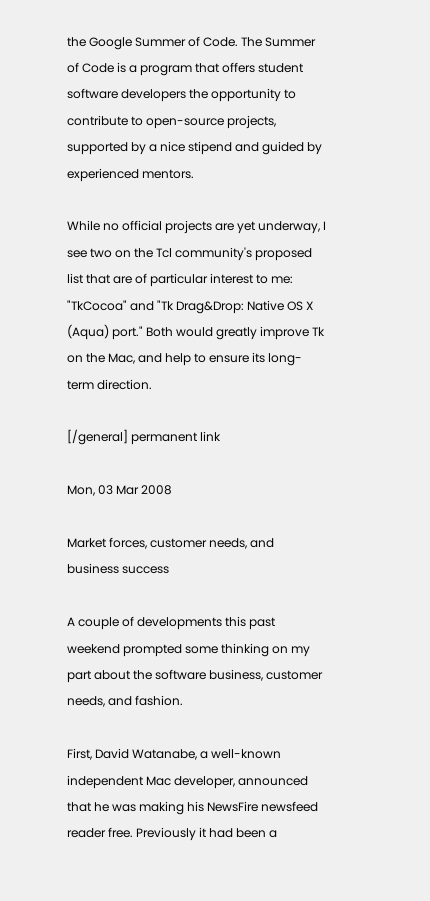the Google Summer of Code. The Summer of Code is a program that offers student software developers the opportunity to contribute to open-source projects, supported by a nice stipend and guided by experienced mentors.

While no official projects are yet underway, I see two on the Tcl community's proposed list that are of particular interest to me: "TkCocoa" and "Tk Drag&Drop: Native OS X (Aqua) port." Both would greatly improve Tk on the Mac, and help to ensure its long-term direction.

[/general] permanent link

Mon, 03 Mar 2008

Market forces, customer needs, and business success

A couple of developments this past weekend prompted some thinking on my part about the software business, customer needs, and fashion.

First, David Watanabe, a well-known independent Mac developer, announced that he was making his NewsFire newsfeed reader free. Previously it had been a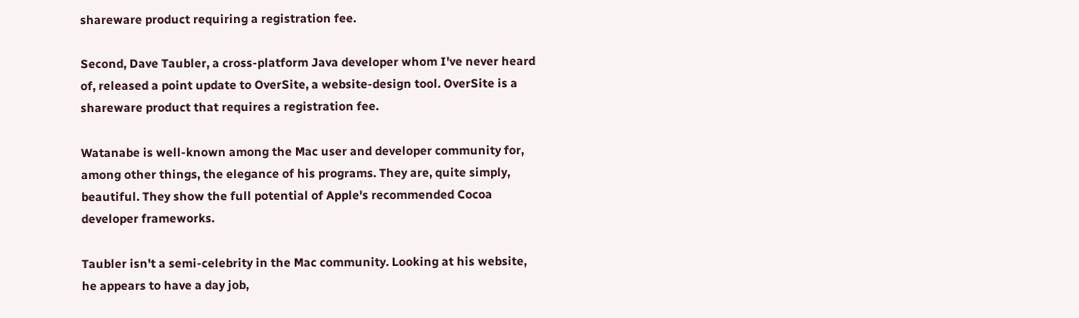shareware product requiring a registration fee.

Second, Dave Taubler, a cross-platform Java developer whom I've never heard of, released a point update to OverSite, a website-design tool. OverSite is a shareware product that requires a registration fee.

Watanabe is well-known among the Mac user and developer community for, among other things, the elegance of his programs. They are, quite simply, beautiful. They show the full potential of Apple's recommended Cocoa developer frameworks.

Taubler isn't a semi-celebrity in the Mac community. Looking at his website, he appears to have a day job,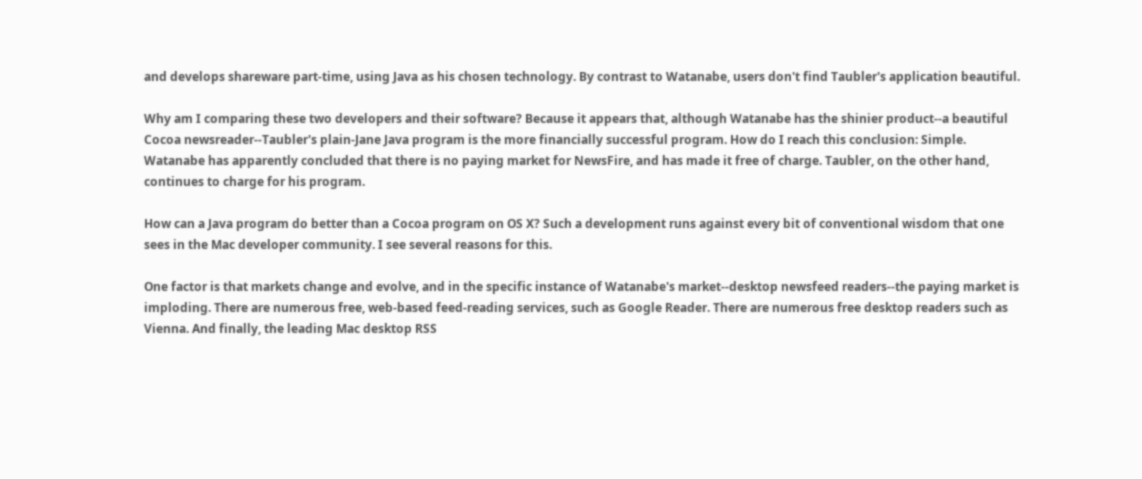and develops shareware part-time, using Java as his chosen technology. By contrast to Watanabe, users don't find Taubler's application beautiful.

Why am I comparing these two developers and their software? Because it appears that, although Watanabe has the shinier product--a beautiful Cocoa newsreader--Taubler's plain-Jane Java program is the more financially successful program. How do I reach this conclusion: Simple. Watanabe has apparently concluded that there is no paying market for NewsFire, and has made it free of charge. Taubler, on the other hand, continues to charge for his program.

How can a Java program do better than a Cocoa program on OS X? Such a development runs against every bit of conventional wisdom that one sees in the Mac developer community. I see several reasons for this.

One factor is that markets change and evolve, and in the specific instance of Watanabe's market--desktop newsfeed readers--the paying market is imploding. There are numerous free, web-based feed-reading services, such as Google Reader. There are numerous free desktop readers such as Vienna. And finally, the leading Mac desktop RSS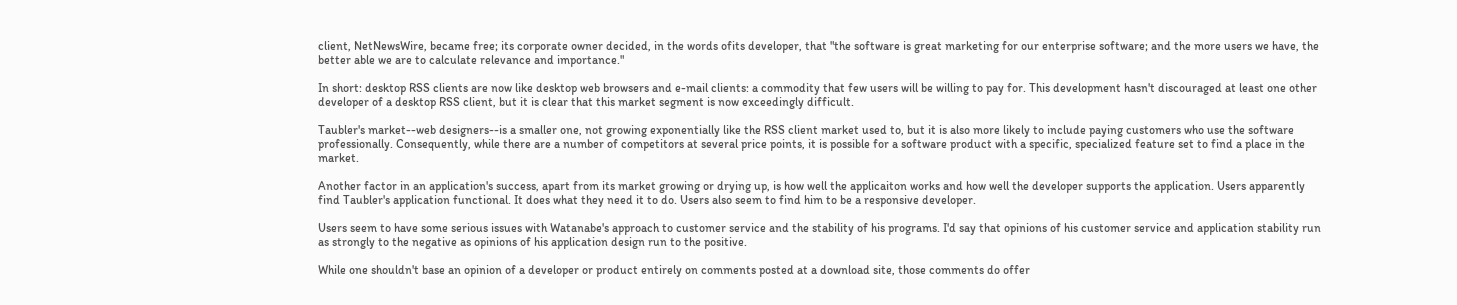client, NetNewsWire, became free; its corporate owner decided, in the words ofits developer, that "the software is great marketing for our enterprise software; and the more users we have, the better able we are to calculate relevance and importance."

In short: desktop RSS clients are now like desktop web browsers and e-mail clients: a commodity that few users will be willing to pay for. This development hasn't discouraged at least one other developer of a desktop RSS client, but it is clear that this market segment is now exceedingly difficult.

Taubler's market--web designers--is a smaller one, not growing exponentially like the RSS client market used to, but it is also more likely to include paying customers who use the software professionally. Consequently, while there are a number of competitors at several price points, it is possible for a software product with a specific, specialized feature set to find a place in the market.

Another factor in an application's success, apart from its market growing or drying up, is how well the applicaiton works and how well the developer supports the application. Users apparently find Taubler's application functional. It does what they need it to do. Users also seem to find him to be a responsive developer.

Users seem to have some serious issues with Watanabe's approach to customer service and the stability of his programs. I'd say that opinions of his customer service and application stability run as strongly to the negative as opinions of his application design run to the positive.

While one shouldn't base an opinion of a developer or product entirely on comments posted at a download site, those comments do offer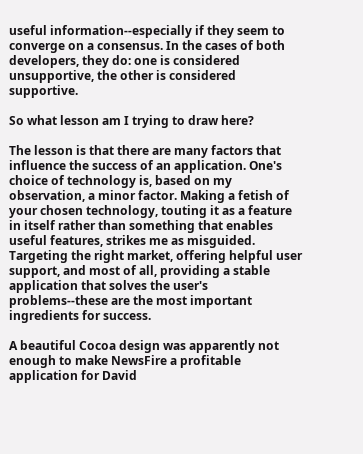useful information--especially if they seem to converge on a consensus. In the cases of both developers, they do: one is considered unsupportive, the other is considered supportive.

So what lesson am I trying to draw here?

The lesson is that there are many factors that influence the success of an application. One's choice of technology is, based on my observation, a minor factor. Making a fetish of your chosen technology, touting it as a feature in itself rather than something that enables useful features, strikes me as misguided. Targeting the right market, offering helpful user support, and most of all, providing a stable application that solves the user's problems--these are the most important ingredients for success.

A beautiful Cocoa design was apparently not enough to make NewsFire a profitable application for David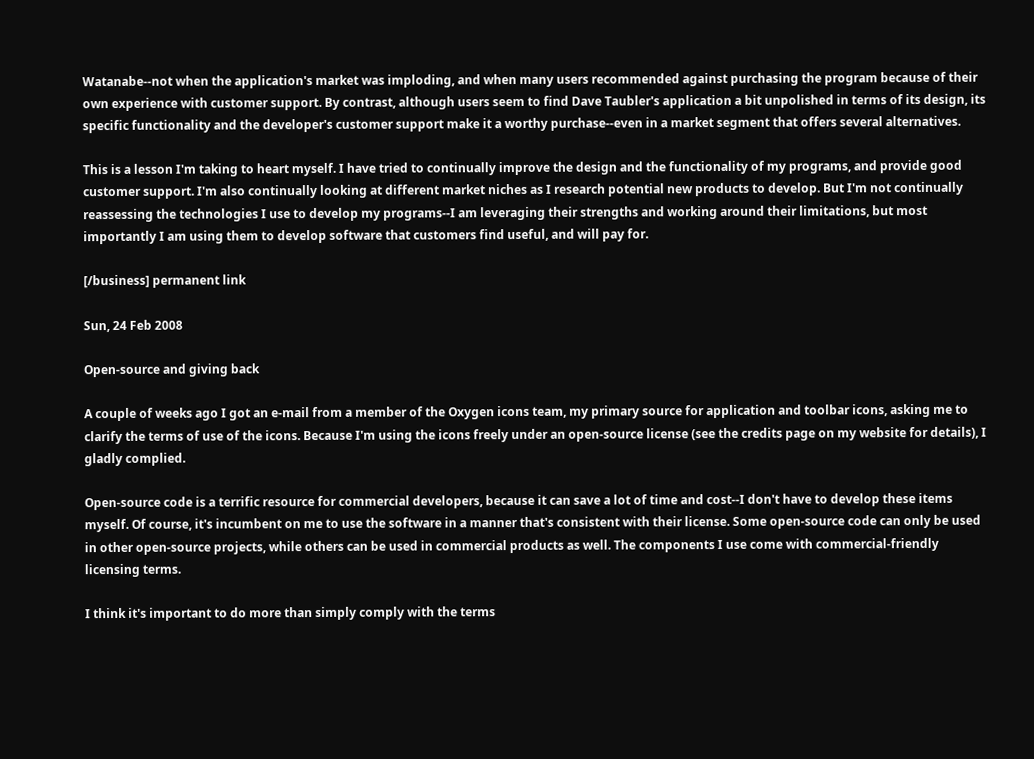Watanabe--not when the application's market was imploding, and when many users recommended against purchasing the program because of their own experience with customer support. By contrast, although users seem to find Dave Taubler's application a bit unpolished in terms of its design, its specific functionality and the developer's customer support make it a worthy purchase--even in a market segment that offers several alternatives.

This is a lesson I'm taking to heart myself. I have tried to continually improve the design and the functionality of my programs, and provide good customer support. I'm also continually looking at different market niches as I research potential new products to develop. But I'm not continually reassessing the technologies I use to develop my programs--I am leveraging their strengths and working around their limitations, but most importantly I am using them to develop software that customers find useful, and will pay for.

[/business] permanent link

Sun, 24 Feb 2008

Open-source and giving back

A couple of weeks ago I got an e-mail from a member of the Oxygen icons team, my primary source for application and toolbar icons, asking me to clarify the terms of use of the icons. Because I'm using the icons freely under an open-source license (see the credits page on my website for details), I gladly complied.

Open-source code is a terrific resource for commercial developers, because it can save a lot of time and cost--I don't have to develop these items myself. Of course, it's incumbent on me to use the software in a manner that's consistent with their license. Some open-source code can only be used in other open-source projects, while others can be used in commercial products as well. The components I use come with commercial-friendly licensing terms.

I think it's important to do more than simply comply with the terms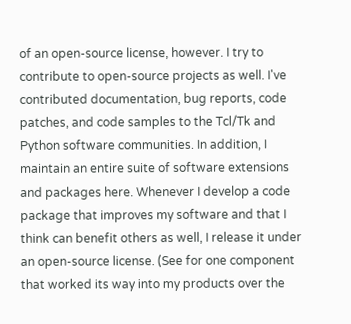of an open-source license, however. I try to contribute to open-source projects as well. I've contributed documentation, bug reports, code patches, and code samples to the Tcl/Tk and Python software communities. In addition, I maintain an entire suite of software extensions and packages here. Whenever I develop a code package that improves my software and that I think can benefit others as well, I release it under an open-source license. (See for one component that worked its way into my products over the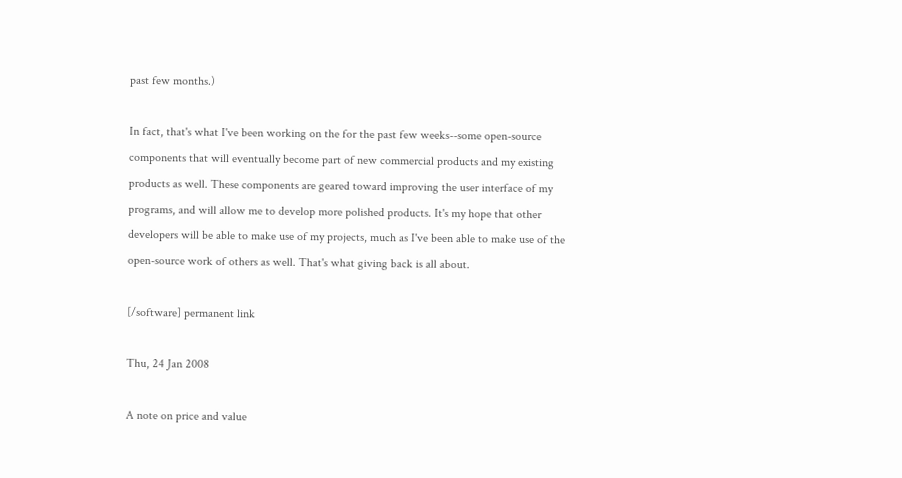past few months.)

In fact, that's what I've been working on the for the past few weeks--some open-source components that will eventually become part of new commercial products and my existing products as well. These components are geared toward improving the user interface of my programs, and will allow me to develop more polished products. It's my hope that other developers will be able to make use of my projects, much as I've been able to make use of the open-source work of others as well. That's what giving back is all about.

[/software] permanent link

Thu, 24 Jan 2008

A note on price and value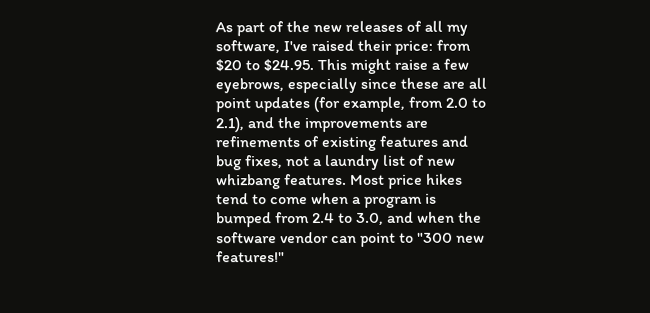As part of the new releases of all my software, I've raised their price: from $20 to $24.95. This might raise a few eyebrows, especially since these are all point updates (for example, from 2.0 to 2.1), and the improvements are refinements of existing features and bug fixes, not a laundry list of new whizbang features. Most price hikes tend to come when a program is bumped from 2.4 to 3.0, and when the software vendor can point to "300 new features!"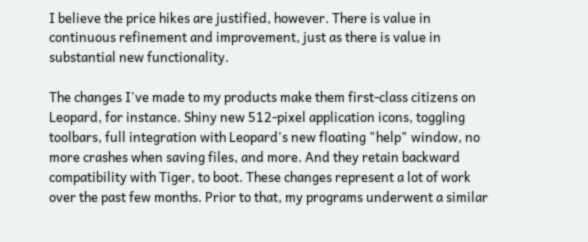I believe the price hikes are justified, however. There is value in continuous refinement and improvement, just as there is value in substantial new functionality.

The changes I've made to my products make them first-class citizens on Leopard, for instance. Shiny new 512-pixel application icons, toggling toolbars, full integration with Leopard's new floating "help" window, no more crashes when saving files, and more. And they retain backward compatibility with Tiger, to boot. These changes represent a lot of work over the past few months. Prior to that, my programs underwent a similar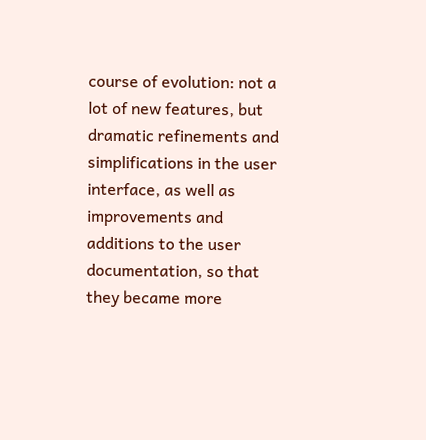course of evolution: not a lot of new features, but dramatic refinements and simplifications in the user interface, as well as improvements and additions to the user documentation, so that they became more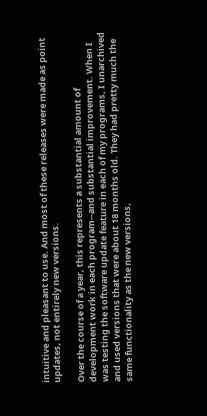intuitive and pleasant to use. And most of these releases were made as point updates, not entirely new versions.

Over the course of a year, this represents a substantial amount of development work in each program--and substantial improvement. When I was testing the software update feature in each of my programs, I unarchived and used versions that were about 18 months old. They had pretty much the same functionality as the new versions,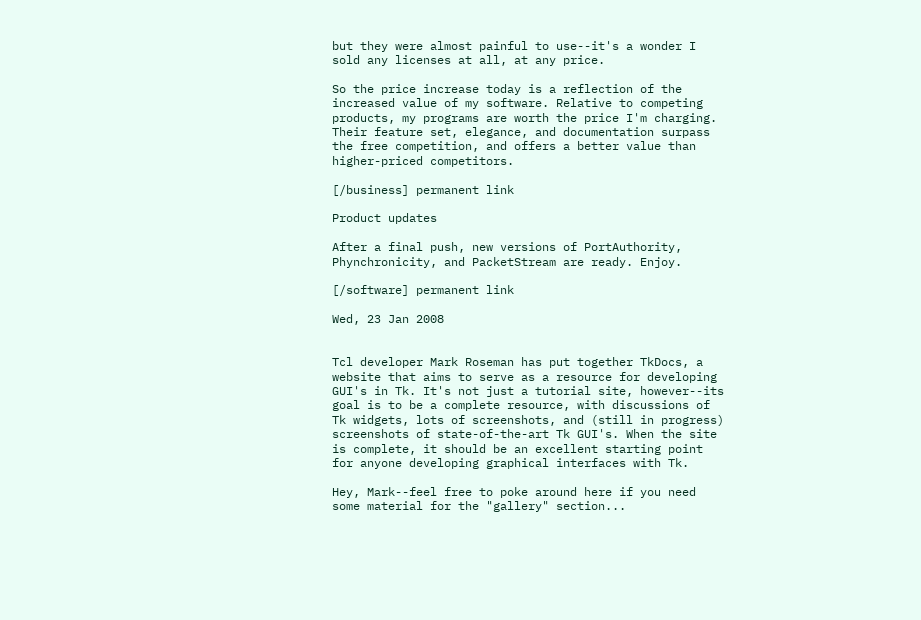but they were almost painful to use--it's a wonder I sold any licenses at all, at any price.

So the price increase today is a reflection of the increased value of my software. Relative to competing products, my programs are worth the price I'm charging. Their feature set, elegance, and documentation surpass the free competition, and offers a better value than higher-priced competitors.

[/business] permanent link

Product updates

After a final push, new versions of PortAuthority, Phynchronicity, and PacketStream are ready. Enjoy.

[/software] permanent link

Wed, 23 Jan 2008


Tcl developer Mark Roseman has put together TkDocs, a website that aims to serve as a resource for developing GUI's in Tk. It's not just a tutorial site, however--its goal is to be a complete resource, with discussions of Tk widgets, lots of screenshots, and (still in progress) screenshots of state-of-the-art Tk GUI's. When the site is complete, it should be an excellent starting point for anyone developing graphical interfaces with Tk.

Hey, Mark--feel free to poke around here if you need some material for the "gallery" section...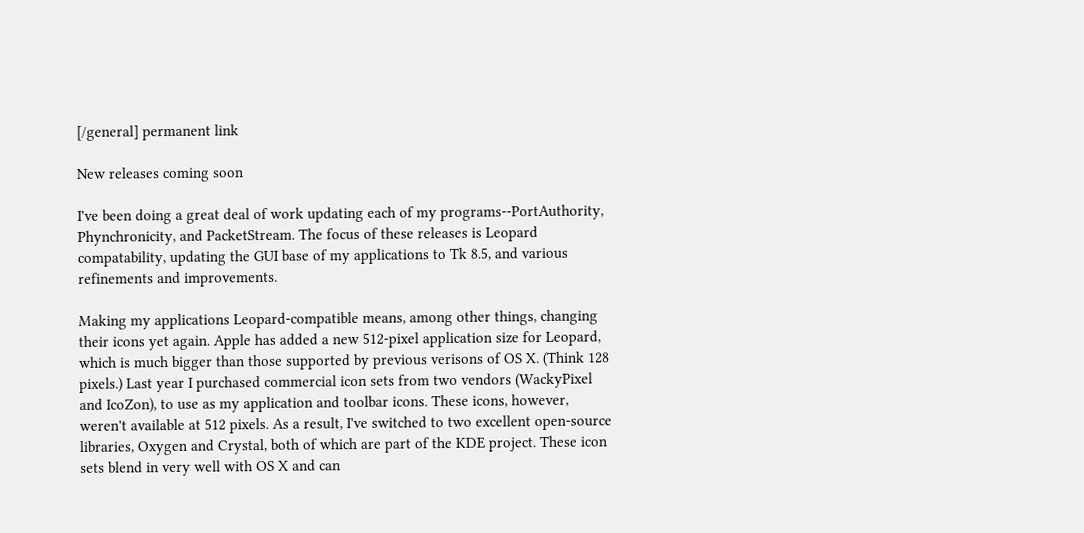[/general] permanent link

New releases coming soon

I've been doing a great deal of work updating each of my programs--PortAuthority, Phynchronicity, and PacketStream. The focus of these releases is Leopard compatability, updating the GUI base of my applications to Tk 8.5, and various refinements and improvements.

Making my applications Leopard-compatible means, among other things, changing their icons yet again. Apple has added a new 512-pixel application size for Leopard, which is much bigger than those supported by previous verisons of OS X. (Think 128 pixels.) Last year I purchased commercial icon sets from two vendors (WackyPixel and IcoZon), to use as my application and toolbar icons. These icons, however, weren't available at 512 pixels. As a result, I've switched to two excellent open-source libraries, Oxygen and Crystal, both of which are part of the KDE project. These icon sets blend in very well with OS X and can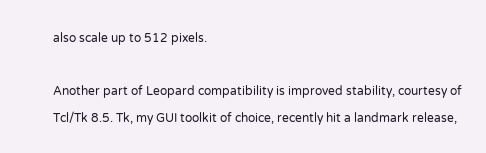also scale up to 512 pixels.

Another part of Leopard compatibility is improved stability, courtesy of Tcl/Tk 8.5. Tk, my GUI toolkit of choice, recently hit a landmark release,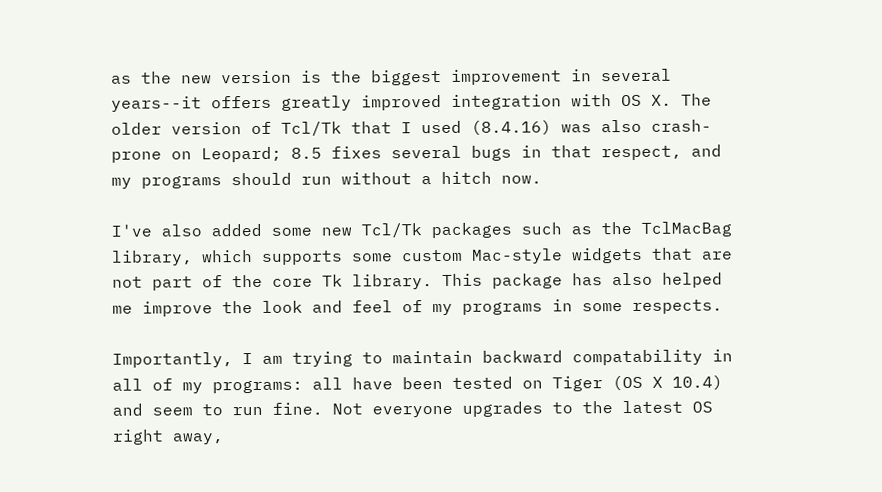as the new version is the biggest improvement in several years--it offers greatly improved integration with OS X. The older version of Tcl/Tk that I used (8.4.16) was also crash-prone on Leopard; 8.5 fixes several bugs in that respect, and my programs should run without a hitch now.

I've also added some new Tcl/Tk packages such as the TclMacBag library, which supports some custom Mac-style widgets that are not part of the core Tk library. This package has also helped me improve the look and feel of my programs in some respects.

Importantly, I am trying to maintain backward compatability in all of my programs: all have been tested on Tiger (OS X 10.4) and seem to run fine. Not everyone upgrades to the latest OS right away,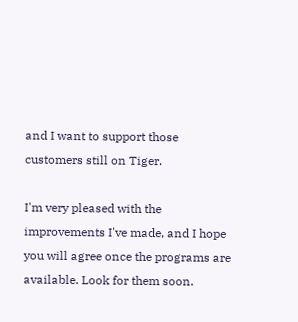and I want to support those customers still on Tiger.

I'm very pleased with the improvements I've made, and I hope you will agree once the programs are available. Look for them soon.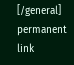[/general] permanent link